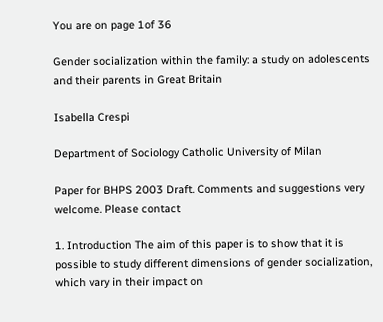You are on page 1of 36

Gender socialization within the family: a study on adolescents and their parents in Great Britain

Isabella Crespi

Department of Sociology Catholic University of Milan

Paper for BHPS 2003 Draft. Comments and suggestions very welcome. Please contact

1. Introduction The aim of this paper is to show that it is possible to study different dimensions of gender socialization, which vary in their impact on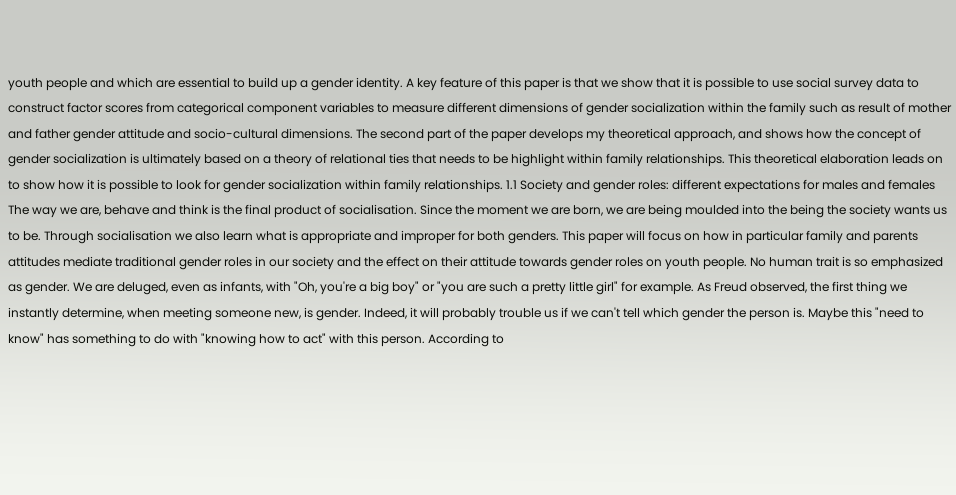youth people and which are essential to build up a gender identity. A key feature of this paper is that we show that it is possible to use social survey data to construct factor scores from categorical component variables to measure different dimensions of gender socialization within the family such as result of mother and father gender attitude and socio-cultural dimensions. The second part of the paper develops my theoretical approach, and shows how the concept of gender socialization is ultimately based on a theory of relational ties that needs to be highlight within family relationships. This theoretical elaboration leads on to show how it is possible to look for gender socialization within family relationships. 1.1 Society and gender roles: different expectations for males and females The way we are, behave and think is the final product of socialisation. Since the moment we are born, we are being moulded into the being the society wants us to be. Through socialisation we also learn what is appropriate and improper for both genders. This paper will focus on how in particular family and parents attitudes mediate traditional gender roles in our society and the effect on their attitude towards gender roles on youth people. No human trait is so emphasized as gender. We are deluged, even as infants, with "Oh, you're a big boy" or "you are such a pretty little girl" for example. As Freud observed, the first thing we instantly determine, when meeting someone new, is gender. Indeed, it will probably trouble us if we can't tell which gender the person is. Maybe this "need to know" has something to do with "knowing how to act" with this person. According to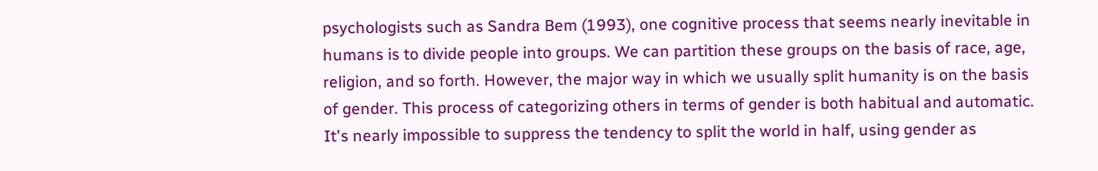psychologists such as Sandra Bem (1993), one cognitive process that seems nearly inevitable in humans is to divide people into groups. We can partition these groups on the basis of race, age, religion, and so forth. However, the major way in which we usually split humanity is on the basis of gender. This process of categorizing others in terms of gender is both habitual and automatic. It's nearly impossible to suppress the tendency to split the world in half, using gender as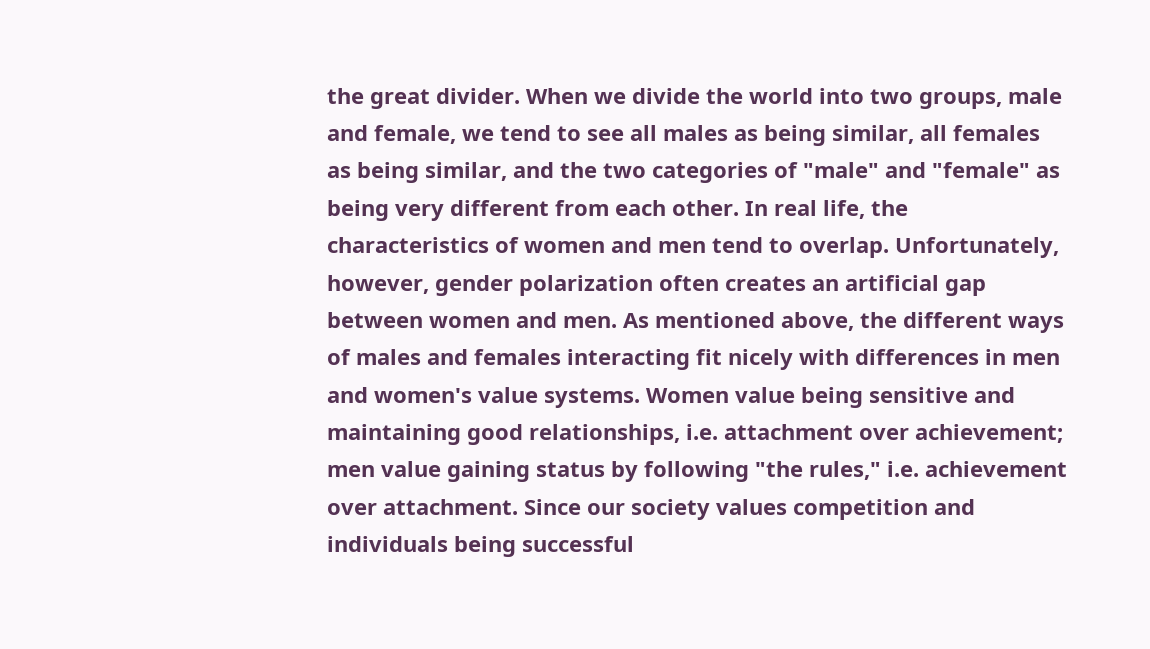the great divider. When we divide the world into two groups, male and female, we tend to see all males as being similar, all females as being similar, and the two categories of "male" and "female" as being very different from each other. In real life, the characteristics of women and men tend to overlap. Unfortunately, however, gender polarization often creates an artificial gap between women and men. As mentioned above, the different ways of males and females interacting fit nicely with differences in men and women's value systems. Women value being sensitive and maintaining good relationships, i.e. attachment over achievement; men value gaining status by following "the rules," i.e. achievement over attachment. Since our society values competition and individuals being successful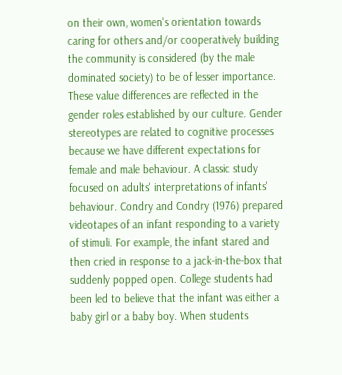on their own, women's orientation towards caring for others and/or cooperatively building the community is considered (by the male dominated society) to be of lesser importance. These value differences are reflected in the gender roles established by our culture. Gender stereotypes are related to cognitive processes because we have different expectations for female and male behaviour. A classic study focused on adults' interpretations of infants' behaviour. Condry and Condry (1976) prepared videotapes of an infant responding to a variety of stimuli. For example, the infant stared and then cried in response to a jack-in-the-box that suddenly popped open. College students had been led to believe that the infant was either a baby girl or a baby boy. When students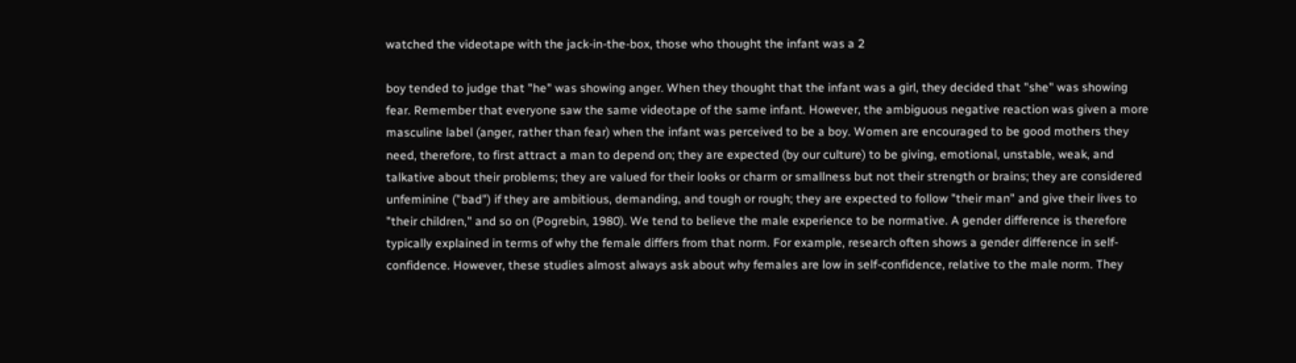watched the videotape with the jack-in-the-box, those who thought the infant was a 2

boy tended to judge that "he" was showing anger. When they thought that the infant was a girl, they decided that "she" was showing fear. Remember that everyone saw the same videotape of the same infant. However, the ambiguous negative reaction was given a more masculine label (anger, rather than fear) when the infant was perceived to be a boy. Women are encouraged to be good mothers they need, therefore, to first attract a man to depend on; they are expected (by our culture) to be giving, emotional, unstable, weak, and talkative about their problems; they are valued for their looks or charm or smallness but not their strength or brains; they are considered unfeminine ("bad") if they are ambitious, demanding, and tough or rough; they are expected to follow "their man" and give their lives to "their children," and so on (Pogrebin, 1980). We tend to believe the male experience to be normative. A gender difference is therefore typically explained in terms of why the female differs from that norm. For example, research often shows a gender difference in self-confidence. However, these studies almost always ask about why females are low in self-confidence, relative to the male norm. They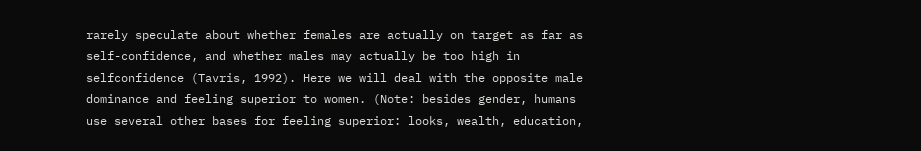rarely speculate about whether females are actually on target as far as self-confidence, and whether males may actually be too high in selfconfidence (Tavris, 1992). Here we will deal with the opposite male dominance and feeling superior to women. (Note: besides gender, humans use several other bases for feeling superior: looks, wealth, education,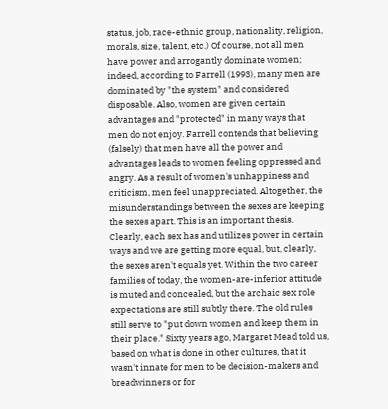status, job, race-ethnic group, nationality, religion, morals, size, talent, etc.) Of course, not all men have power and arrogantly dominate women; indeed, according to Farrell (1993), many men are dominated by "the system" and considered disposable. Also, women are given certain advantages and "protected" in many ways that men do not enjoy. Farrell contends that believing (falsely) that men have all the power and advantages leads to women feeling oppressed and angry. As a result of women's unhappiness and criticism, men feel unappreciated. Altogether, the misunderstandings between the sexes are keeping the sexes apart. This is an important thesis. Clearly, each sex has and utilizes power in certain ways and we are getting more equal, but, clearly, the sexes aren't equals yet. Within the two career families of today, the women-are-inferior attitude is muted and concealed, but the archaic sex role expectations are still subtly there. The old rules still serve to "put down women and keep them in their place." Sixty years ago, Margaret Mead told us, based on what is done in other cultures, that it wasn't innate for men to be decision-makers and breadwinners or for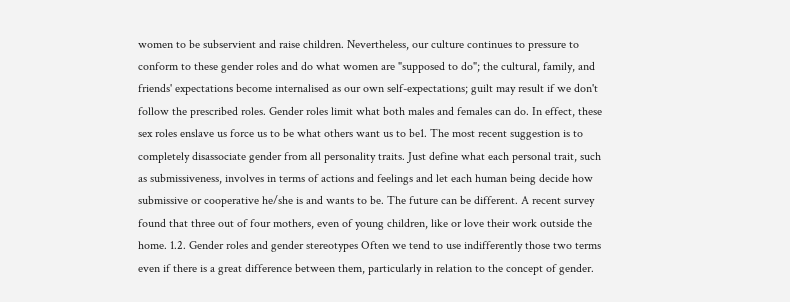women to be subservient and raise children. Nevertheless, our culture continues to pressure to conform to these gender roles and do what women are "supposed to do"; the cultural, family, and friends' expectations become internalised as our own self-expectations; guilt may result if we don't follow the prescribed roles. Gender roles limit what both males and females can do. In effect, these sex roles enslave us force us to be what others want us to be1. The most recent suggestion is to completely disassociate gender from all personality traits. Just define what each personal trait, such as submissiveness, involves in terms of actions and feelings and let each human being decide how submissive or cooperative he/she is and wants to be. The future can be different. A recent survey found that three out of four mothers, even of young children, like or love their work outside the home. 1.2. Gender roles and gender stereotypes Often we tend to use indifferently those two terms even if there is a great difference between them, particularly in relation to the concept of gender.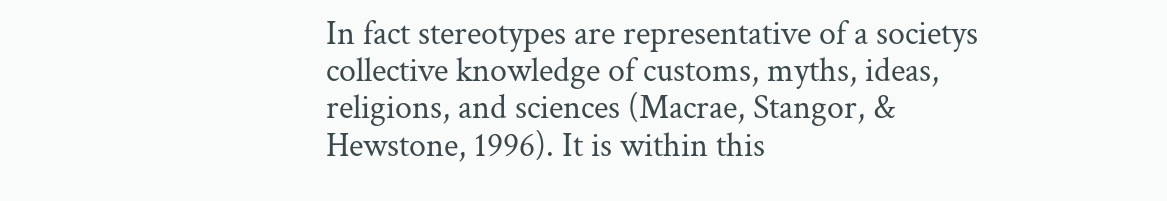In fact stereotypes are representative of a societys collective knowledge of customs, myths, ideas, religions, and sciences (Macrae, Stangor, & Hewstone, 1996). It is within this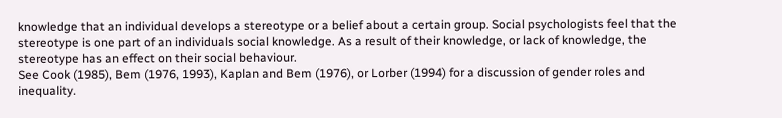knowledge that an individual develops a stereotype or a belief about a certain group. Social psychologists feel that the stereotype is one part of an individuals social knowledge. As a result of their knowledge, or lack of knowledge, the stereotype has an effect on their social behaviour.
See Cook (1985), Bem (1976, 1993), Kaplan and Bem (1976), or Lorber (1994) for a discussion of gender roles and inequality.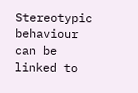Stereotypic behaviour can be linked to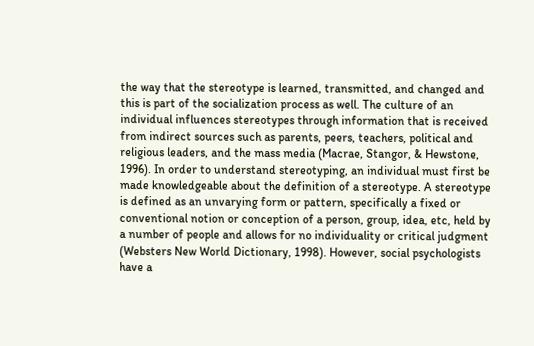the way that the stereotype is learned, transmitted, and changed and this is part of the socialization process as well. The culture of an individual influences stereotypes through information that is received from indirect sources such as parents, peers, teachers, political and religious leaders, and the mass media (Macrae, Stangor, & Hewstone, 1996). In order to understand stereotyping, an individual must first be made knowledgeable about the definition of a stereotype. A stereotype is defined as an unvarying form or pattern, specifically a fixed or conventional notion or conception of a person, group, idea, etc, held by a number of people and allows for no individuality or critical judgment (Websters New World Dictionary, 1998). However, social psychologists have a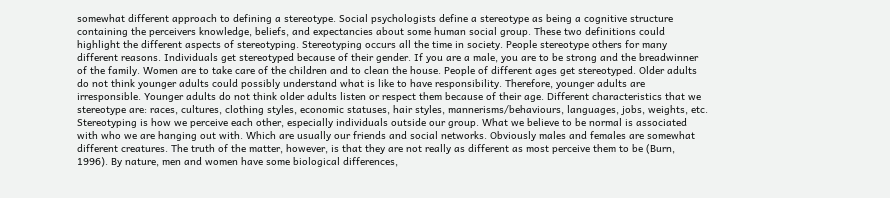somewhat different approach to defining a stereotype. Social psychologists define a stereotype as being a cognitive structure containing the perceivers knowledge, beliefs, and expectancies about some human social group. These two definitions could highlight the different aspects of stereotyping. Stereotyping occurs all the time in society. People stereotype others for many different reasons. Individuals get stereotyped because of their gender. If you are a male, you are to be strong and the breadwinner of the family. Women are to take care of the children and to clean the house. People of different ages get stereotyped. Older adults do not think younger adults could possibly understand what is like to have responsibility. Therefore, younger adults are irresponsible. Younger adults do not think older adults listen or respect them because of their age. Different characteristics that we stereotype are: races, cultures, clothing styles, economic statuses, hair styles, mannerisms/behaviours, languages, jobs, weights, etc. Stereotyping is how we perceive each other, especially individuals outside our group. What we believe to be normal is associated with who we are hanging out with. Which are usually our friends and social networks. Obviously males and females are somewhat different creatures. The truth of the matter, however, is that they are not really as different as most perceive them to be (Burn, 1996). By nature, men and women have some biological differences,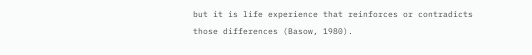but it is life experience that reinforces or contradicts those differences (Basow, 1980).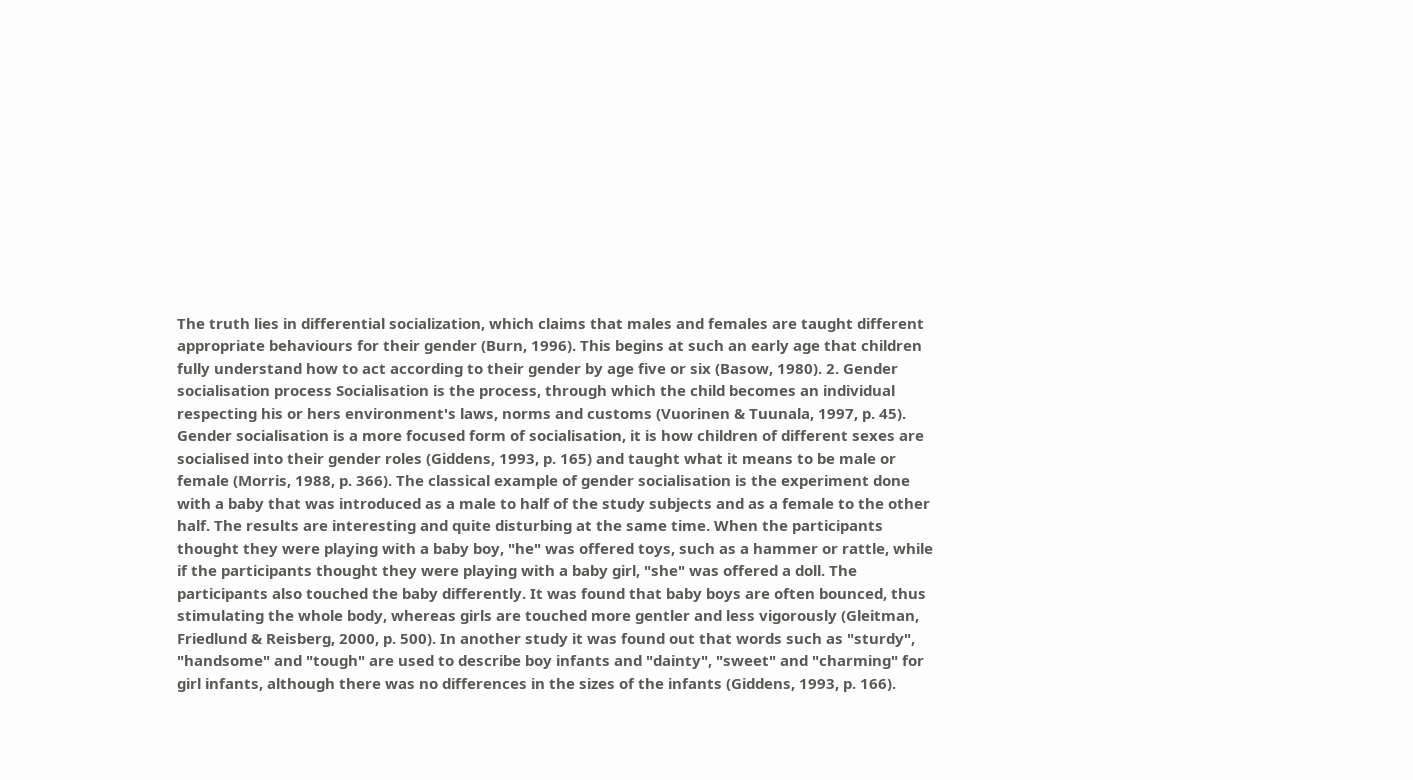The truth lies in differential socialization, which claims that males and females are taught different appropriate behaviours for their gender (Burn, 1996). This begins at such an early age that children fully understand how to act according to their gender by age five or six (Basow, 1980). 2. Gender socialisation process Socialisation is the process, through which the child becomes an individual respecting his or hers environment's laws, norms and customs (Vuorinen & Tuunala, 1997, p. 45). Gender socialisation is a more focused form of socialisation, it is how children of different sexes are socialised into their gender roles (Giddens, 1993, p. 165) and taught what it means to be male or female (Morris, 1988, p. 366). The classical example of gender socialisation is the experiment done with a baby that was introduced as a male to half of the study subjects and as a female to the other half. The results are interesting and quite disturbing at the same time. When the participants thought they were playing with a baby boy, "he" was offered toys, such as a hammer or rattle, while if the participants thought they were playing with a baby girl, "she" was offered a doll. The participants also touched the baby differently. It was found that baby boys are often bounced, thus stimulating the whole body, whereas girls are touched more gentler and less vigorously (Gleitman, Friedlund & Reisberg, 2000, p. 500). In another study it was found out that words such as "sturdy", "handsome" and "tough" are used to describe boy infants and "dainty", "sweet" and "charming" for girl infants, although there was no differences in the sizes of the infants (Giddens, 1993, p. 166).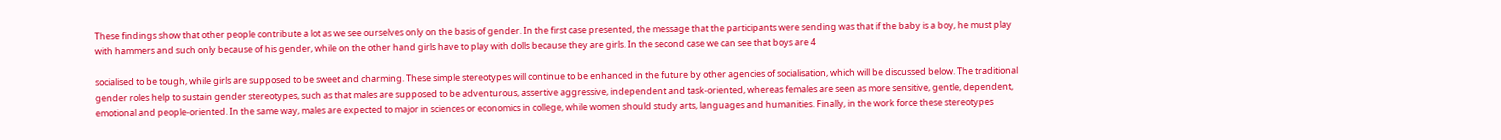These findings show that other people contribute a lot as we see ourselves only on the basis of gender. In the first case presented, the message that the participants were sending was that if the baby is a boy, he must play with hammers and such only because of his gender, while on the other hand girls have to play with dolls because they are girls. In the second case we can see that boys are 4

socialised to be tough, while girls are supposed to be sweet and charming. These simple stereotypes will continue to be enhanced in the future by other agencies of socialisation, which will be discussed below. The traditional gender roles help to sustain gender stereotypes, such as that males are supposed to be adventurous, assertive aggressive, independent and task-oriented, whereas females are seen as more sensitive, gentle, dependent, emotional and people-oriented. In the same way, males are expected to major in sciences or economics in college, while women should study arts, languages and humanities. Finally, in the work force these stereotypes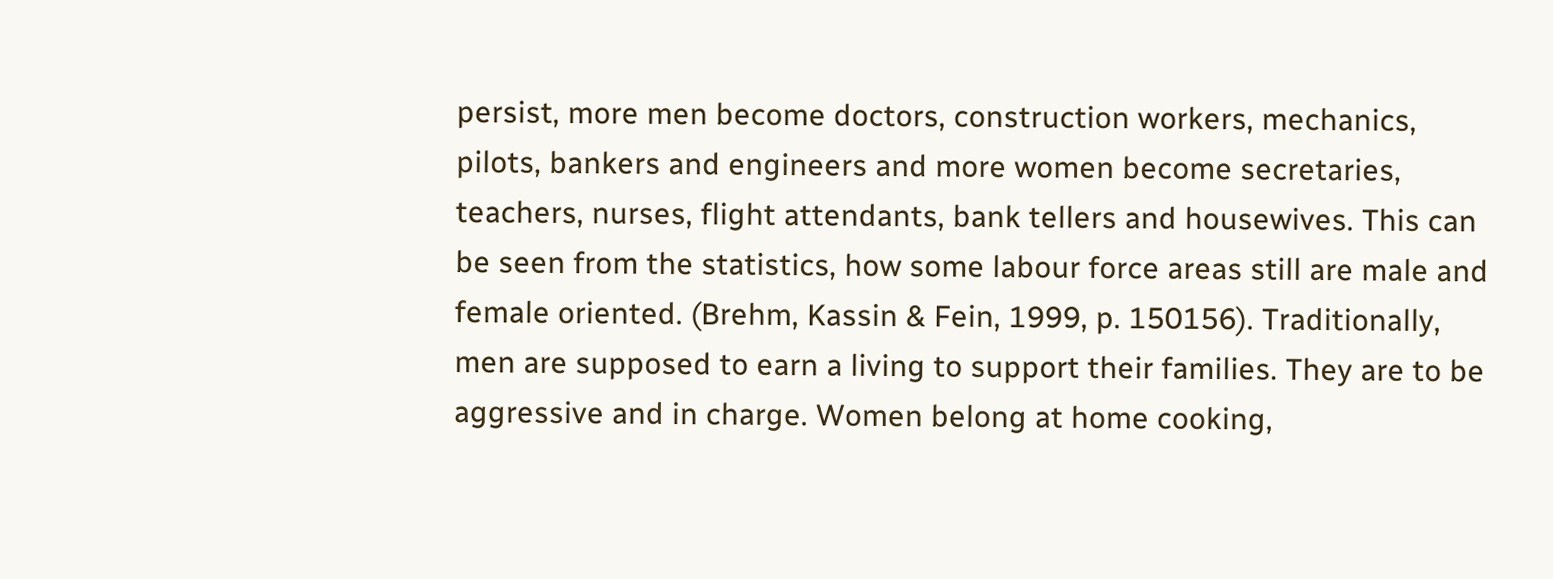persist, more men become doctors, construction workers, mechanics, pilots, bankers and engineers and more women become secretaries, teachers, nurses, flight attendants, bank tellers and housewives. This can be seen from the statistics, how some labour force areas still are male and female oriented. (Brehm, Kassin & Fein, 1999, p. 150156). Traditionally, men are supposed to earn a living to support their families. They are to be aggressive and in charge. Women belong at home cooking,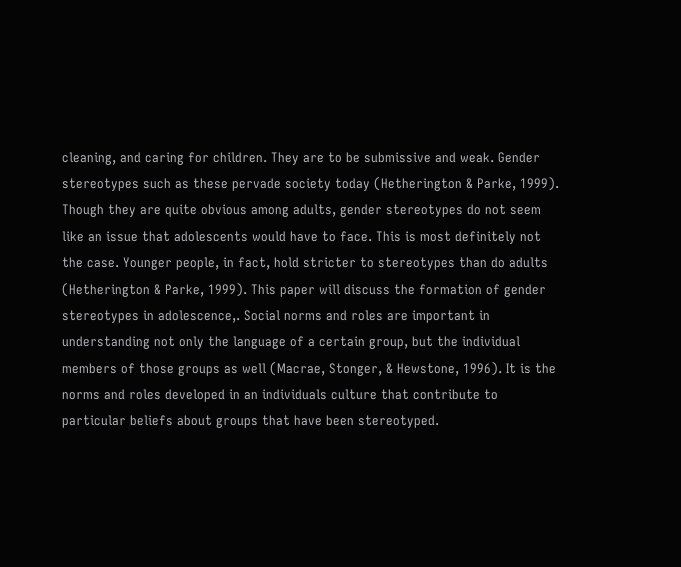cleaning, and caring for children. They are to be submissive and weak. Gender stereotypes such as these pervade society today (Hetherington & Parke, 1999). Though they are quite obvious among adults, gender stereotypes do not seem like an issue that adolescents would have to face. This is most definitely not the case. Younger people, in fact, hold stricter to stereotypes than do adults (Hetherington & Parke, 1999). This paper will discuss the formation of gender stereotypes in adolescence,. Social norms and roles are important in understanding not only the language of a certain group, but the individual members of those groups as well (Macrae, Stonger, & Hewstone, 1996). It is the norms and roles developed in an individuals culture that contribute to particular beliefs about groups that have been stereotyped.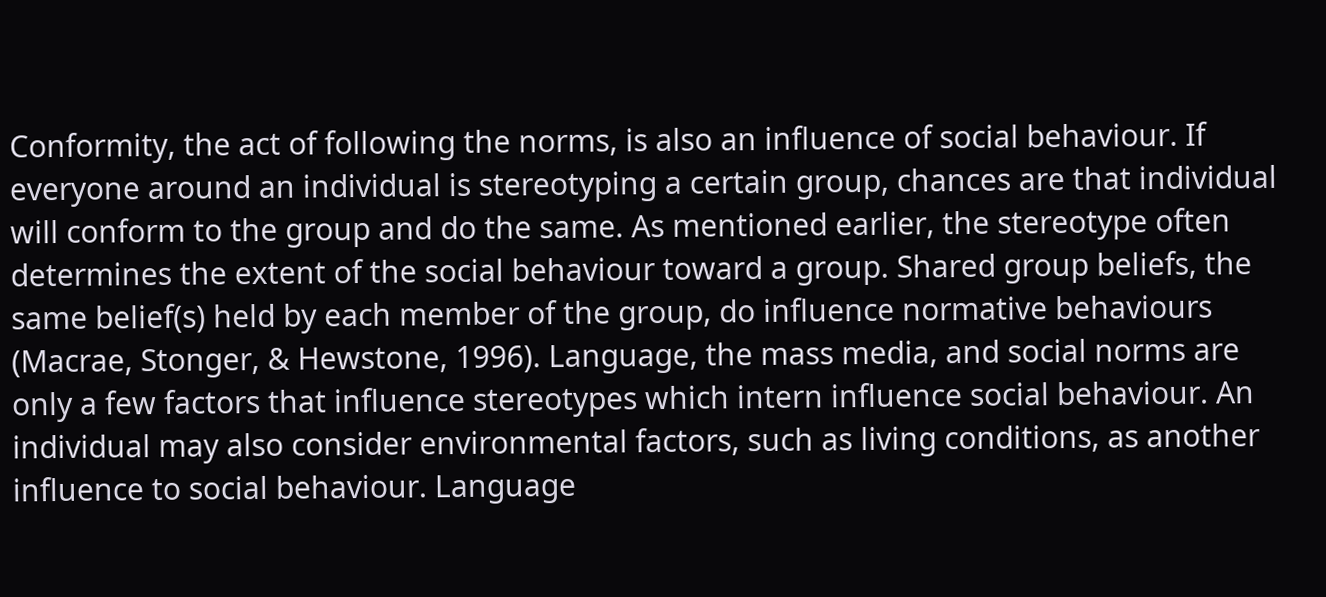Conformity, the act of following the norms, is also an influence of social behaviour. If everyone around an individual is stereotyping a certain group, chances are that individual will conform to the group and do the same. As mentioned earlier, the stereotype often determines the extent of the social behaviour toward a group. Shared group beliefs, the same belief(s) held by each member of the group, do influence normative behaviours (Macrae, Stonger, & Hewstone, 1996). Language, the mass media, and social norms are only a few factors that influence stereotypes which intern influence social behaviour. An individual may also consider environmental factors, such as living conditions, as another influence to social behaviour. Language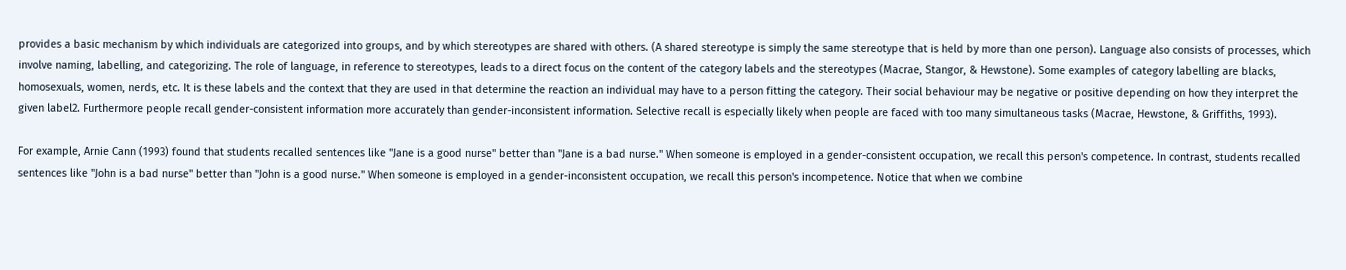provides a basic mechanism by which individuals are categorized into groups, and by which stereotypes are shared with others. (A shared stereotype is simply the same stereotype that is held by more than one person). Language also consists of processes, which involve naming, labelling, and categorizing. The role of language, in reference to stereotypes, leads to a direct focus on the content of the category labels and the stereotypes (Macrae, Stangor, & Hewstone). Some examples of category labelling are blacks, homosexuals, women, nerds, etc. It is these labels and the context that they are used in that determine the reaction an individual may have to a person fitting the category. Their social behaviour may be negative or positive depending on how they interpret the given label2. Furthermore people recall gender-consistent information more accurately than gender-inconsistent information. Selective recall is especially likely when people are faced with too many simultaneous tasks (Macrae, Hewstone, & Griffiths, 1993).

For example, Arnie Cann (1993) found that students recalled sentences like "Jane is a good nurse" better than "Jane is a bad nurse." When someone is employed in a gender-consistent occupation, we recall this person's competence. In contrast, students recalled sentences like "John is a bad nurse" better than "John is a good nurse." When someone is employed in a gender-inconsistent occupation, we recall this person's incompetence. Notice that when we combine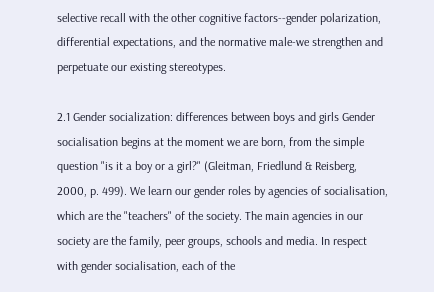selective recall with the other cognitive factors--gender polarization, differential expectations, and the normative male-we strengthen and perpetuate our existing stereotypes.

2.1 Gender socialization: differences between boys and girls Gender socialisation begins at the moment we are born, from the simple question "is it a boy or a girl?" (Gleitman, Friedlund & Reisberg, 2000, p. 499). We learn our gender roles by agencies of socialisation, which are the "teachers" of the society. The main agencies in our society are the family, peer groups, schools and media. In respect with gender socialisation, each of the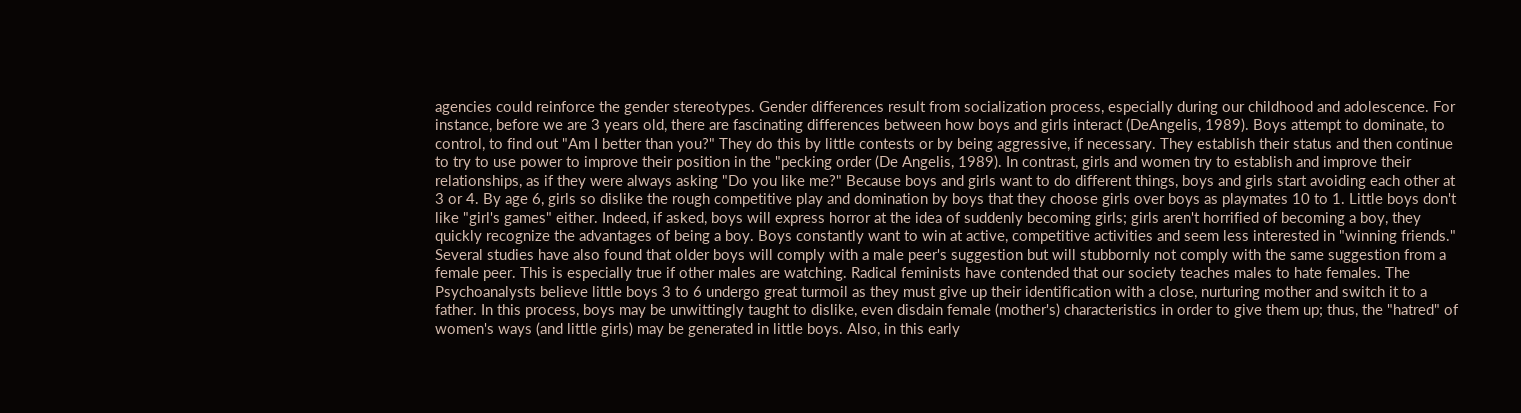agencies could reinforce the gender stereotypes. Gender differences result from socialization process, especially during our childhood and adolescence. For instance, before we are 3 years old, there are fascinating differences between how boys and girls interact (DeAngelis, 1989). Boys attempt to dominate, to control, to find out "Am I better than you?" They do this by little contests or by being aggressive, if necessary. They establish their status and then continue to try to use power to improve their position in the "pecking order (De Angelis, 1989). In contrast, girls and women try to establish and improve their relationships, as if they were always asking "Do you like me?" Because boys and girls want to do different things, boys and girls start avoiding each other at 3 or 4. By age 6, girls so dislike the rough competitive play and domination by boys that they choose girls over boys as playmates 10 to 1. Little boys don't like "girl's games" either. Indeed, if asked, boys will express horror at the idea of suddenly becoming girls; girls aren't horrified of becoming a boy, they quickly recognize the advantages of being a boy. Boys constantly want to win at active, competitive activities and seem less interested in "winning friends." Several studies have also found that older boys will comply with a male peer's suggestion but will stubbornly not comply with the same suggestion from a female peer. This is especially true if other males are watching. Radical feminists have contended that our society teaches males to hate females. The Psychoanalysts believe little boys 3 to 6 undergo great turmoil as they must give up their identification with a close, nurturing mother and switch it to a father. In this process, boys may be unwittingly taught to dislike, even disdain female (mother's) characteristics in order to give them up; thus, the "hatred" of women's ways (and little girls) may be generated in little boys. Also, in this early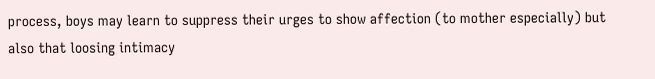process, boys may learn to suppress their urges to show affection (to mother especially) but also that loosing intimacy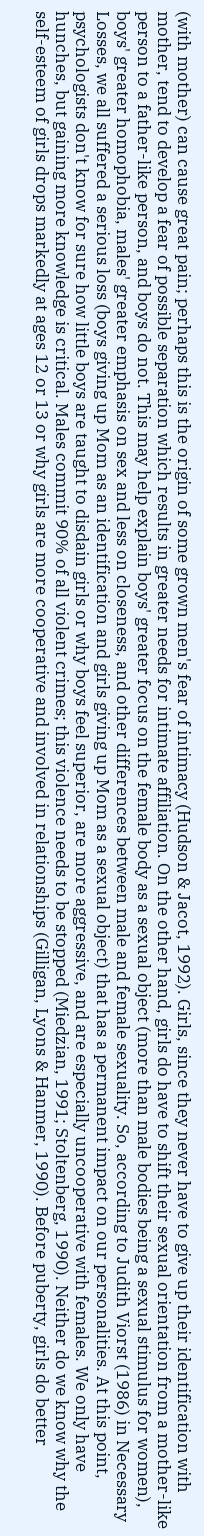(with mother) can cause great pain; perhaps this is the origin of some grown men's fear of intimacy (Hudson & Jacot, 1992). Girls, since they never have to give up their identification with mother, tend to develop a fear of possible separation which results in greater needs for intimate affiliation. On the other hand, girls do have to shift their sexual orientation from a mother-like person to a father-like person, and boys do not. This may help explain boys' greater focus on the female body as a sexual object (more than male bodies being a sexual stimulus for women), boys' greater homophobia, males' greater emphasis on sex and less on closeness, and other differences between male and female sexuality. So, according to Judith Viorst (1986) in Necessary Losses, we all suffered a serious loss (boys giving up Mom as an identification and girls giving up Mom as a sexual object) that has a permanent impact on our personalities. At this point, psychologists don't know for sure how little boys are taught to disdain girls or why boys feel superior, are more aggressive, and are especially uncooperative with females. We only have hunches, but gaining more knowledge is critical. Males commit 90% of all violent crimes; this violence needs to be stopped (Miedzian, 1991; Stoltenberg, 1990). Neither do we know why the self-esteem of girls drops markedly at ages 12 or 13 or why girls are more cooperative and involved in relationships (Gilligan, Lyons & Hanmer, 1990). Before puberty, girls do better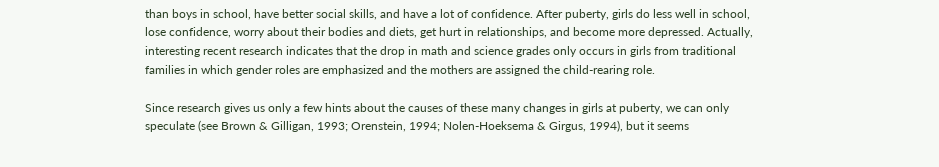than boys in school, have better social skills, and have a lot of confidence. After puberty, girls do less well in school, lose confidence, worry about their bodies and diets, get hurt in relationships, and become more depressed. Actually, interesting recent research indicates that the drop in math and science grades only occurs in girls from traditional families in which gender roles are emphasized and the mothers are assigned the child-rearing role.

Since research gives us only a few hints about the causes of these many changes in girls at puberty, we can only speculate (see Brown & Gilligan, 1993; Orenstein, 1994; Nolen-Hoeksema & Girgus, 1994), but it seems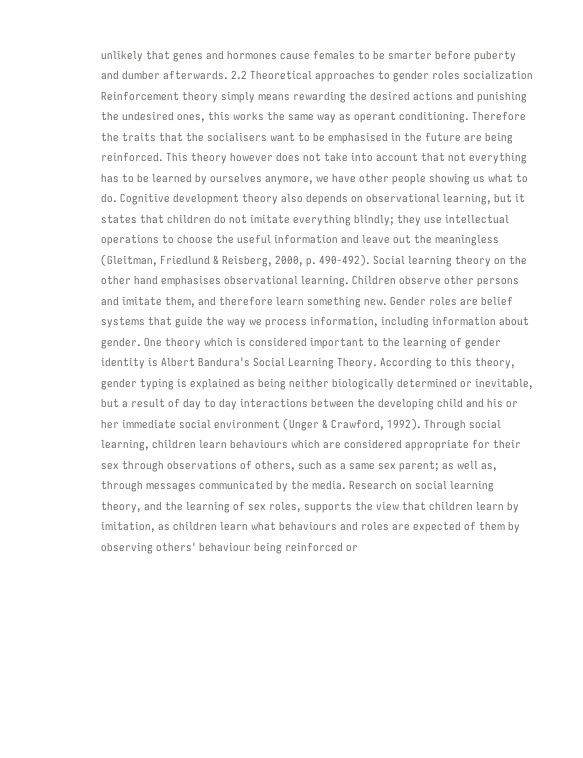unlikely that genes and hormones cause females to be smarter before puberty and dumber afterwards. 2.2 Theoretical approaches to gender roles socialization Reinforcement theory simply means rewarding the desired actions and punishing the undesired ones, this works the same way as operant conditioning. Therefore the traits that the socialisers want to be emphasised in the future are being reinforced. This theory however does not take into account that not everything has to be learned by ourselves anymore, we have other people showing us what to do. Cognitive development theory also depends on observational learning, but it states that children do not imitate everything blindly; they use intellectual operations to choose the useful information and leave out the meaningless (Gleitman, Friedlund & Reisberg, 2000, p. 490-492). Social learning theory on the other hand emphasises observational learning. Children observe other persons and imitate them, and therefore learn something new. Gender roles are belief systems that guide the way we process information, including information about gender. One theory which is considered important to the learning of gender identity is Albert Bandura's Social Learning Theory. According to this theory, gender typing is explained as being neither biologically determined or inevitable, but a result of day to day interactions between the developing child and his or her immediate social environment (Unger & Crawford, 1992). Through social learning, children learn behaviours which are considered appropriate for their sex through observations of others, such as a same sex parent; as well as, through messages communicated by the media. Research on social learning theory, and the learning of sex roles, supports the view that children learn by imitation, as children learn what behaviours and roles are expected of them by observing others' behaviour being reinforced or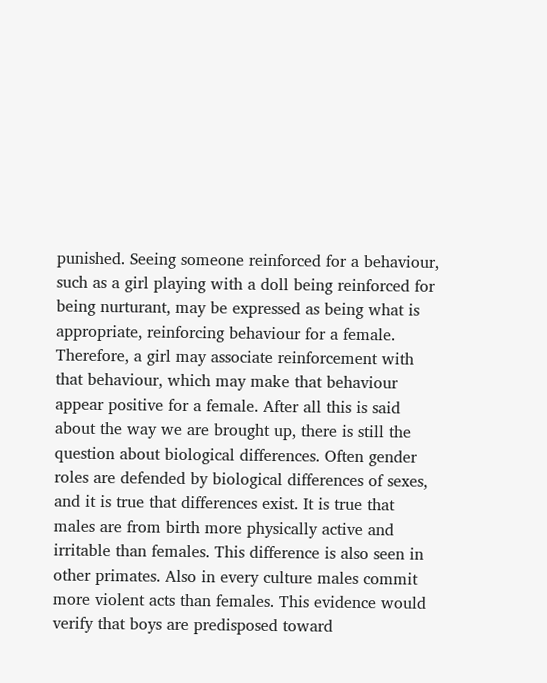punished. Seeing someone reinforced for a behaviour, such as a girl playing with a doll being reinforced for being nurturant, may be expressed as being what is appropriate, reinforcing behaviour for a female. Therefore, a girl may associate reinforcement with that behaviour, which may make that behaviour appear positive for a female. After all this is said about the way we are brought up, there is still the question about biological differences. Often gender roles are defended by biological differences of sexes, and it is true that differences exist. It is true that males are from birth more physically active and irritable than females. This difference is also seen in other primates. Also in every culture males commit more violent acts than females. This evidence would verify that boys are predisposed toward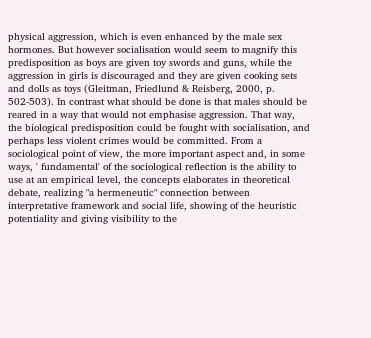physical aggression, which is even enhanced by the male sex hormones. But however socialisation would seem to magnify this predisposition as boys are given toy swords and guns, while the aggression in girls is discouraged and they are given cooking sets and dolls as toys (Gleitman, Friedlund & Reisberg, 2000, p. 502-503). In contrast what should be done is that males should be reared in a way that would not emphasise aggression. That way, the biological predisposition could be fought with socialisation, and perhaps less violent crimes would be committed. From a sociological point of view, the more important aspect and, in some ways, ' fundamental' of the sociological reflection is the ability to use at an empirical level, the concepts elaborates in theoretical debate, realizing "a hermeneutic" connection between interpretative framework and social life, showing of the heuristic potentiality and giving visibility to the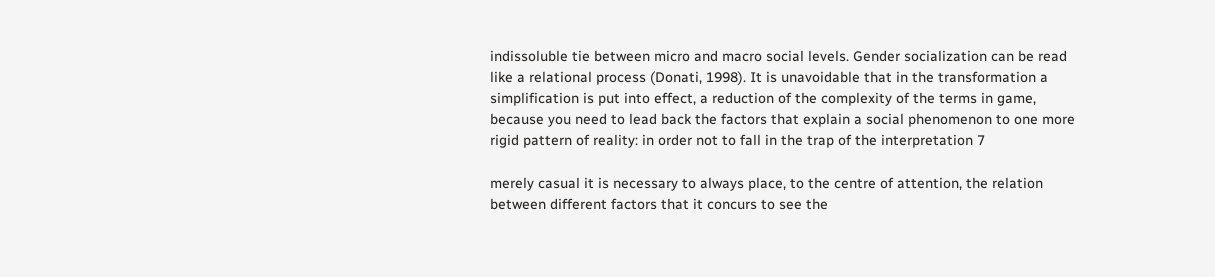indissoluble tie between micro and macro social levels. Gender socialization can be read like a relational process (Donati, 1998). It is unavoidable that in the transformation a simplification is put into effect, a reduction of the complexity of the terms in game, because you need to lead back the factors that explain a social phenomenon to one more rigid pattern of reality: in order not to fall in the trap of the interpretation 7

merely casual it is necessary to always place, to the centre of attention, the relation between different factors that it concurs to see the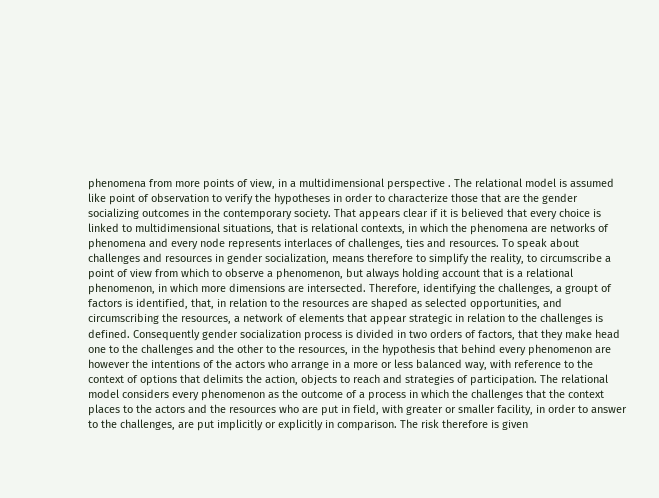phenomena from more points of view, in a multidimensional perspective . The relational model is assumed like point of observation to verify the hypotheses in order to characterize those that are the gender socializing outcomes in the contemporary society. That appears clear if it is believed that every choice is linked to multidimensional situations, that is relational contexts, in which the phenomena are networks of phenomena and every node represents interlaces of challenges, ties and resources. To speak about challenges and resources in gender socialization, means therefore to simplify the reality, to circumscribe a point of view from which to observe a phenomenon, but always holding account that is a relational phenomenon, in which more dimensions are intersected. Therefore, identifying the challenges, a groupt of factors is identified, that, in relation to the resources are shaped as selected opportunities, and circumscribing the resources, a network of elements that appear strategic in relation to the challenges is defined. Consequently gender socialization process is divided in two orders of factors, that they make head one to the challenges and the other to the resources, in the hypothesis that behind every phenomenon are however the intentions of the actors who arrange in a more or less balanced way, with reference to the context of options that delimits the action, objects to reach and strategies of participation. The relational model considers every phenomenon as the outcome of a process in which the challenges that the context places to the actors and the resources who are put in field, with greater or smaller facility, in order to answer to the challenges, are put implicitly or explicitly in comparison. The risk therefore is given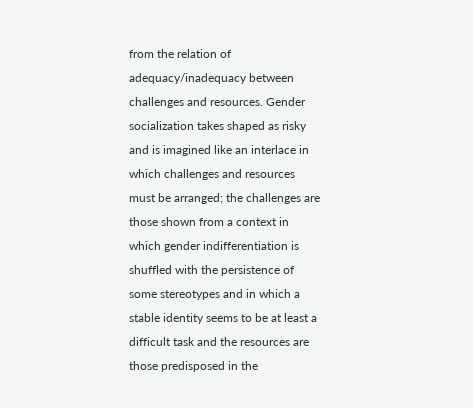from the relation of adequacy/inadequacy between challenges and resources. Gender socialization takes shaped as risky and is imagined like an interlace in which challenges and resources must be arranged; the challenges are those shown from a context in which gender indifferentiation is shuffled with the persistence of some stereotypes and in which a stable identity seems to be at least a difficult task and the resources are those predisposed in the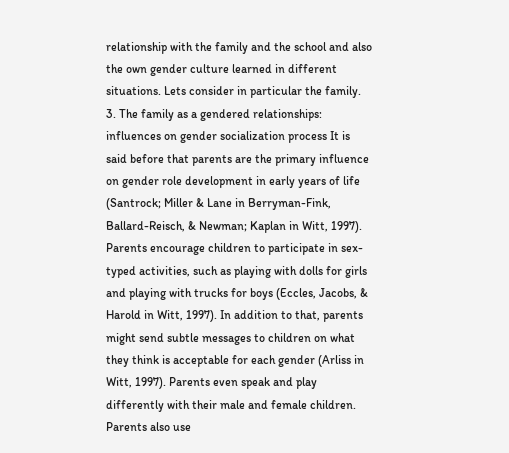relationship with the family and the school and also the own gender culture learned in different situations. Lets consider in particular the family. 3. The family as a gendered relationships: influences on gender socialization process It is said before that parents are the primary influence on gender role development in early years of life (Santrock; Miller & Lane in Berryman-Fink, Ballard-Reisch, & Newman; Kaplan in Witt, 1997). Parents encourage children to participate in sex-typed activities, such as playing with dolls for girls and playing with trucks for boys (Eccles, Jacobs, & Harold in Witt, 1997). In addition to that, parents might send subtle messages to children on what they think is acceptable for each gender (Arliss in Witt, 1997). Parents even speak and play differently with their male and female children. Parents also use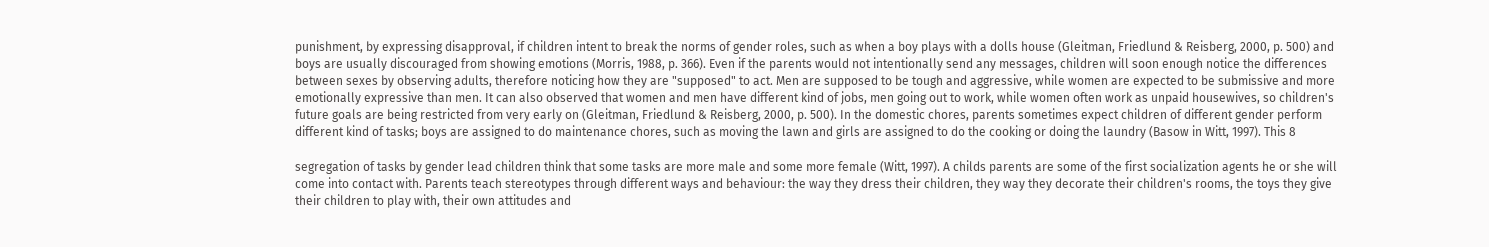punishment, by expressing disapproval, if children intent to break the norms of gender roles, such as when a boy plays with a dolls house (Gleitman, Friedlund & Reisberg, 2000, p. 500) and boys are usually discouraged from showing emotions (Morris, 1988, p. 366). Even if the parents would not intentionally send any messages, children will soon enough notice the differences between sexes by observing adults, therefore noticing how they are "supposed" to act. Men are supposed to be tough and aggressive, while women are expected to be submissive and more emotionally expressive than men. It can also observed that women and men have different kind of jobs, men going out to work, while women often work as unpaid housewives, so children's future goals are being restricted from very early on (Gleitman, Friedlund & Reisberg, 2000, p. 500). In the domestic chores, parents sometimes expect children of different gender perform different kind of tasks; boys are assigned to do maintenance chores, such as moving the lawn and girls are assigned to do the cooking or doing the laundry (Basow in Witt, 1997). This 8

segregation of tasks by gender lead children think that some tasks are more male and some more female (Witt, 1997). A childs parents are some of the first socialization agents he or she will come into contact with. Parents teach stereotypes through different ways and behaviour: the way they dress their children, they way they decorate their children's rooms, the toys they give their children to play with, their own attitudes and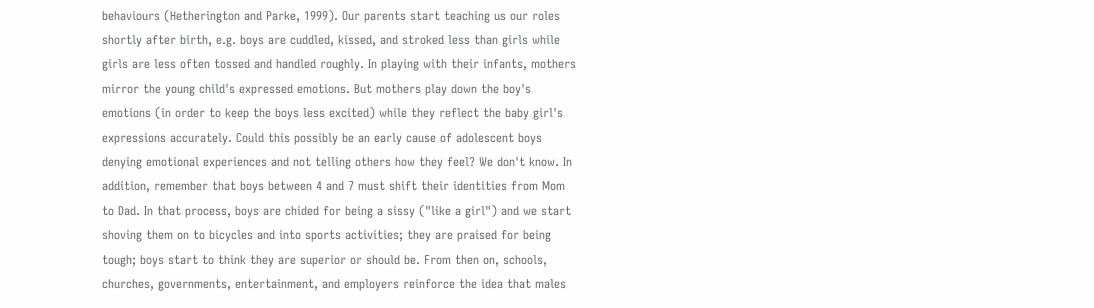behaviours (Hetherington and Parke, 1999). Our parents start teaching us our roles shortly after birth, e.g. boys are cuddled, kissed, and stroked less than girls while girls are less often tossed and handled roughly. In playing with their infants, mothers mirror the young child's expressed emotions. But mothers play down the boy's emotions (in order to keep the boys less excited) while they reflect the baby girl's expressions accurately. Could this possibly be an early cause of adolescent boys denying emotional experiences and not telling others how they feel? We don't know. In addition, remember that boys between 4 and 7 must shift their identities from Mom to Dad. In that process, boys are chided for being a sissy ("like a girl") and we start shoving them on to bicycles and into sports activities; they are praised for being tough; boys start to think they are superior or should be. From then on, schools, churches, governments, entertainment, and employers reinforce the idea that males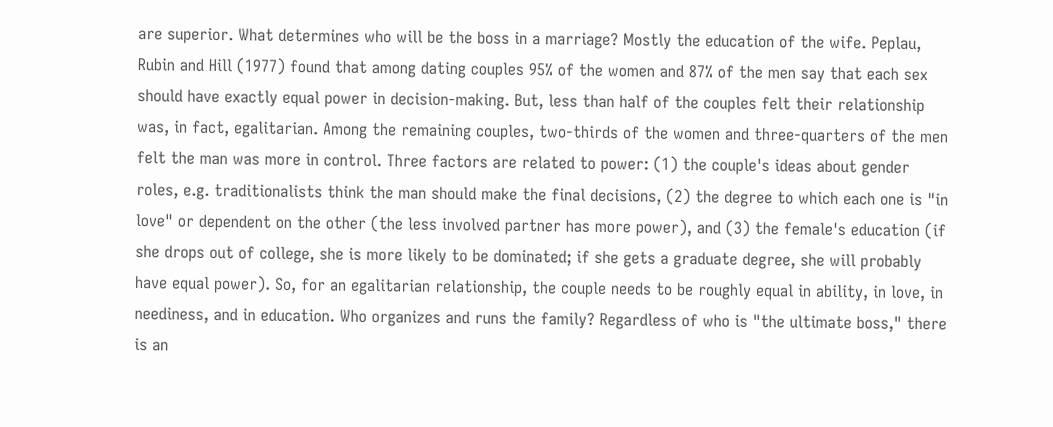are superior. What determines who will be the boss in a marriage? Mostly the education of the wife. Peplau, Rubin and Hill (1977) found that among dating couples 95% of the women and 87% of the men say that each sex should have exactly equal power in decision-making. But, less than half of the couples felt their relationship was, in fact, egalitarian. Among the remaining couples, two-thirds of the women and three-quarters of the men felt the man was more in control. Three factors are related to power: (1) the couple's ideas about gender roles, e.g. traditionalists think the man should make the final decisions, (2) the degree to which each one is "in love" or dependent on the other (the less involved partner has more power), and (3) the female's education (if she drops out of college, she is more likely to be dominated; if she gets a graduate degree, she will probably have equal power). So, for an egalitarian relationship, the couple needs to be roughly equal in ability, in love, in neediness, and in education. Who organizes and runs the family? Regardless of who is "the ultimate boss," there is an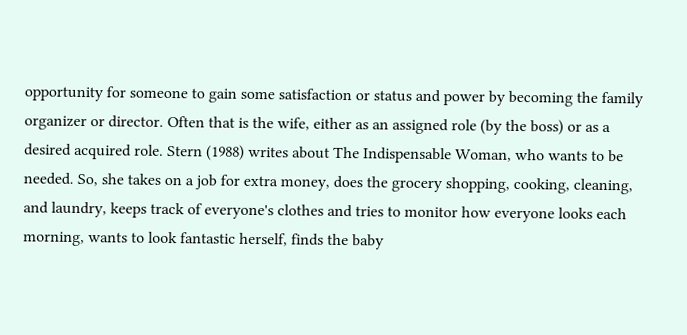opportunity for someone to gain some satisfaction or status and power by becoming the family organizer or director. Often that is the wife, either as an assigned role (by the boss) or as a desired acquired role. Stern (1988) writes about The Indispensable Woman, who wants to be needed. So, she takes on a job for extra money, does the grocery shopping, cooking, cleaning, and laundry, keeps track of everyone's clothes and tries to monitor how everyone looks each morning, wants to look fantastic herself, finds the baby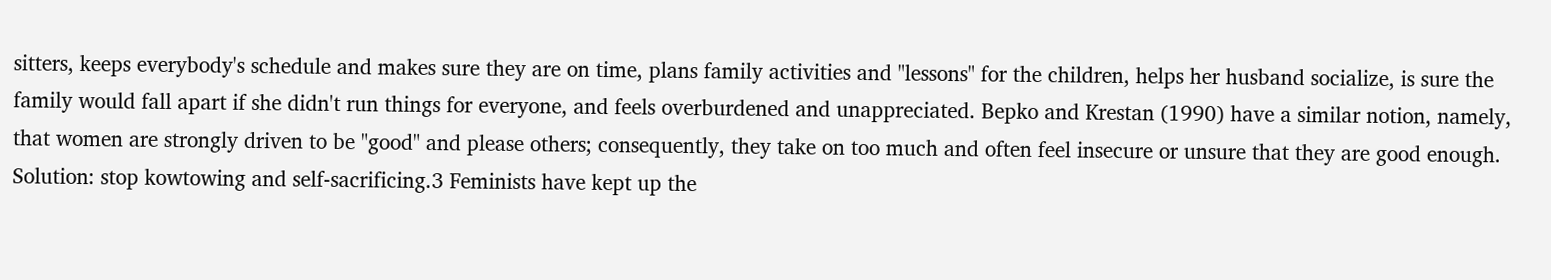sitters, keeps everybody's schedule and makes sure they are on time, plans family activities and "lessons" for the children, helps her husband socialize, is sure the family would fall apart if she didn't run things for everyone, and feels overburdened and unappreciated. Bepko and Krestan (1990) have a similar notion, namely, that women are strongly driven to be "good" and please others; consequently, they take on too much and often feel insecure or unsure that they are good enough. Solution: stop kowtowing and self-sacrificing.3 Feminists have kept up the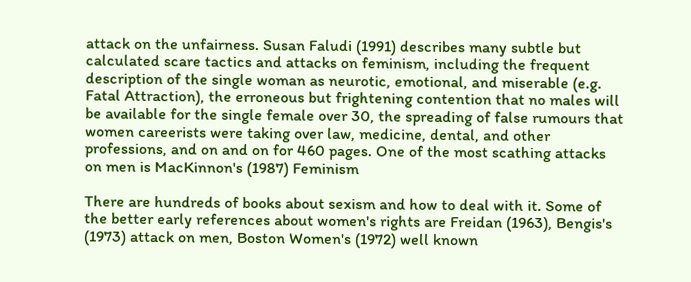attack on the unfairness. Susan Faludi (1991) describes many subtle but calculated scare tactics and attacks on feminism, including the frequent description of the single woman as neurotic, emotional, and miserable (e.g. Fatal Attraction), the erroneous but frightening contention that no males will be available for the single female over 30, the spreading of false rumours that women careerists were taking over law, medicine, dental, and other professions, and on and on for 460 pages. One of the most scathing attacks on men is MacKinnon's (1987) Feminism

There are hundreds of books about sexism and how to deal with it. Some of the better early references about women's rights are Freidan (1963), Bengis's (1973) attack on men, Boston Women's (1972) well known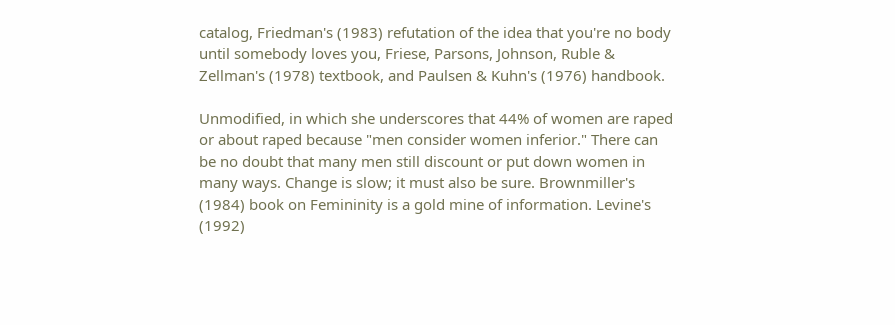catalog, Friedman's (1983) refutation of the idea that you're no body until somebody loves you, Friese, Parsons, Johnson, Ruble & Zellman's (1978) textbook, and Paulsen & Kuhn's (1976) handbook.

Unmodified, in which she underscores that 44% of women are raped or about raped because "men consider women inferior." There can be no doubt that many men still discount or put down women in many ways. Change is slow; it must also be sure. Brownmiller's (1984) book on Femininity is a gold mine of information. Levine's (1992)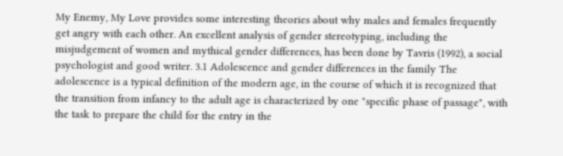My Enemy, My Love provides some interesting theories about why males and females frequently get angry with each other. An excellent analysis of gender stereotyping, including the misjudgement of women and mythical gender differences, has been done by Tavris (1992), a social psychologist and good writer. 3.1 Adolescence and gender differences in the family The adolescence is a typical definition of the modern age, in the course of which it is recognized that the transition from infancy to the adult age is characterized by one "specific phase of passage", with the task to prepare the child for the entry in the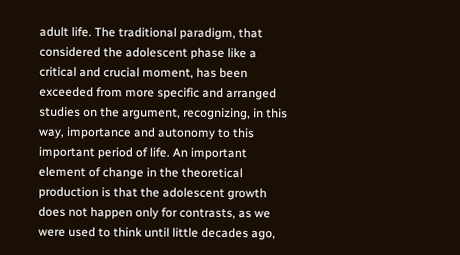adult life. The traditional paradigm, that considered the adolescent phase like a critical and crucial moment, has been exceeded from more specific and arranged studies on the argument, recognizing, in this way, importance and autonomy to this important period of life. An important element of change in the theoretical production is that the adolescent growth does not happen only for contrasts, as we were used to think until little decades ago,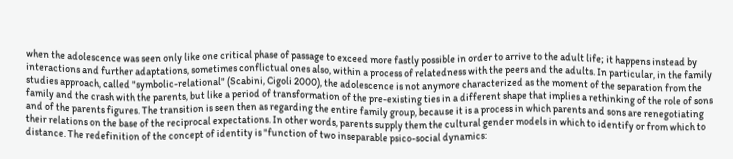when the adolescence was seen only like one critical phase of passage to exceed more fastly possible in order to arrive to the adult life; it happens instead by interactions and further adaptations, sometimes conflictual ones also, within a process of relatedness with the peers and the adults. In particular, in the family studies approach, called "symbolic-relational" (Scabini, Cigoli 2000), the adolescence is not anymore characterized as the moment of the separation from the family and the crash with the parents, but like a period of transformation of the pre-existing ties in a different shape that implies a rethinking of the role of sons and of the parents figures. The transition is seen then as regarding the entire family group, because it is a process in which parents and sons are renegotiating their relations on the base of the reciprocal expectations. In other words, parents supply them the cultural gender models in which to identify or from which to distance. The redefinition of the concept of identity is "function of two inseparable psico-social dynamics: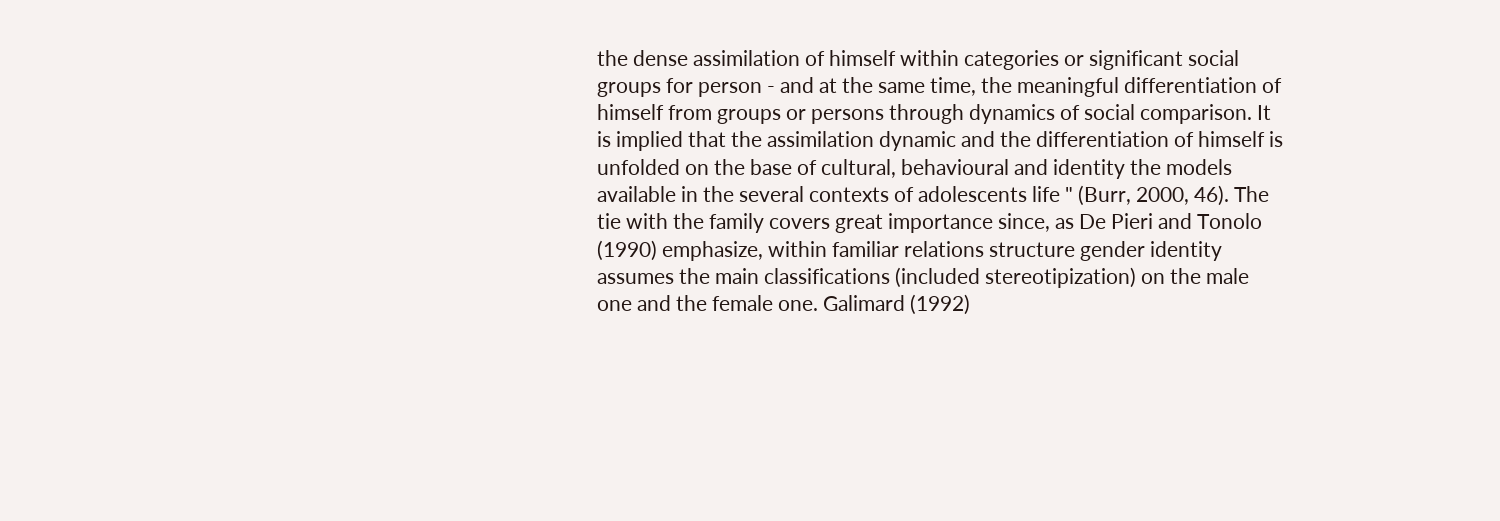the dense assimilation of himself within categories or significant social groups for person - and at the same time, the meaningful differentiation of himself from groups or persons through dynamics of social comparison. It is implied that the assimilation dynamic and the differentiation of himself is unfolded on the base of cultural, behavioural and identity the models available in the several contexts of adolescents life " (Burr, 2000, 46). The tie with the family covers great importance since, as De Pieri and Tonolo (1990) emphasize, within familiar relations structure gender identity assumes the main classifications (included stereotipization) on the male one and the female one. Galimard (1992)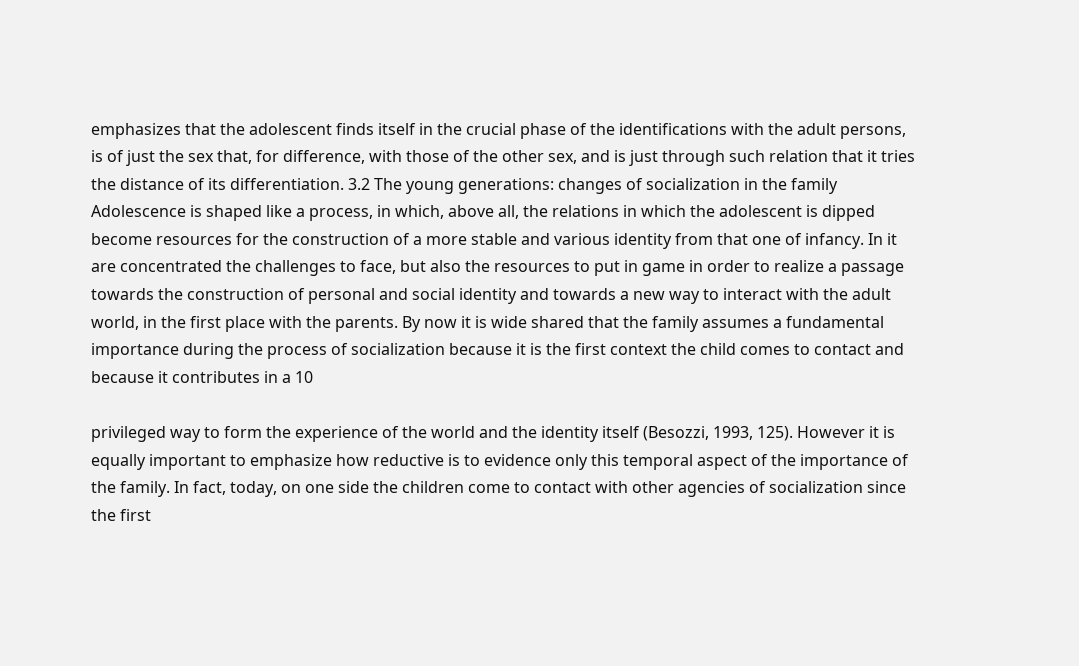emphasizes that the adolescent finds itself in the crucial phase of the identifications with the adult persons, is of just the sex that, for difference, with those of the other sex, and is just through such relation that it tries the distance of its differentiation. 3.2 The young generations: changes of socialization in the family Adolescence is shaped like a process, in which, above all, the relations in which the adolescent is dipped become resources for the construction of a more stable and various identity from that one of infancy. In it are concentrated the challenges to face, but also the resources to put in game in order to realize a passage towards the construction of personal and social identity and towards a new way to interact with the adult world, in the first place with the parents. By now it is wide shared that the family assumes a fundamental importance during the process of socialization because it is the first context the child comes to contact and because it contributes in a 10

privileged way to form the experience of the world and the identity itself (Besozzi, 1993, 125). However it is equally important to emphasize how reductive is to evidence only this temporal aspect of the importance of the family. In fact, today, on one side the children come to contact with other agencies of socialization since the first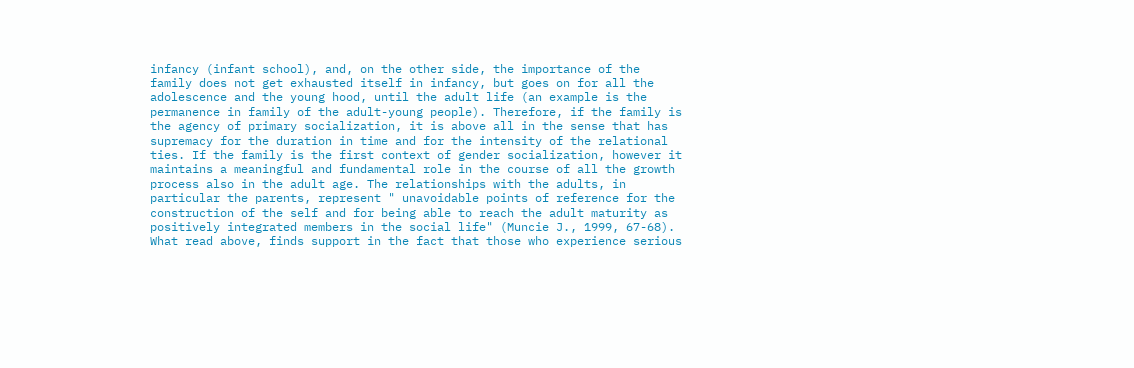infancy (infant school), and, on the other side, the importance of the family does not get exhausted itself in infancy, but goes on for all the adolescence and the young hood, until the adult life (an example is the permanence in family of the adult-young people). Therefore, if the family is the agency of primary socialization, it is above all in the sense that has supremacy for the duration in time and for the intensity of the relational ties. If the family is the first context of gender socialization, however it maintains a meaningful and fundamental role in the course of all the growth process also in the adult age. The relationships with the adults, in particular the parents, represent " unavoidable points of reference for the construction of the self and for being able to reach the adult maturity as positively integrated members in the social life" (Muncie J., 1999, 67-68). What read above, finds support in the fact that those who experience serious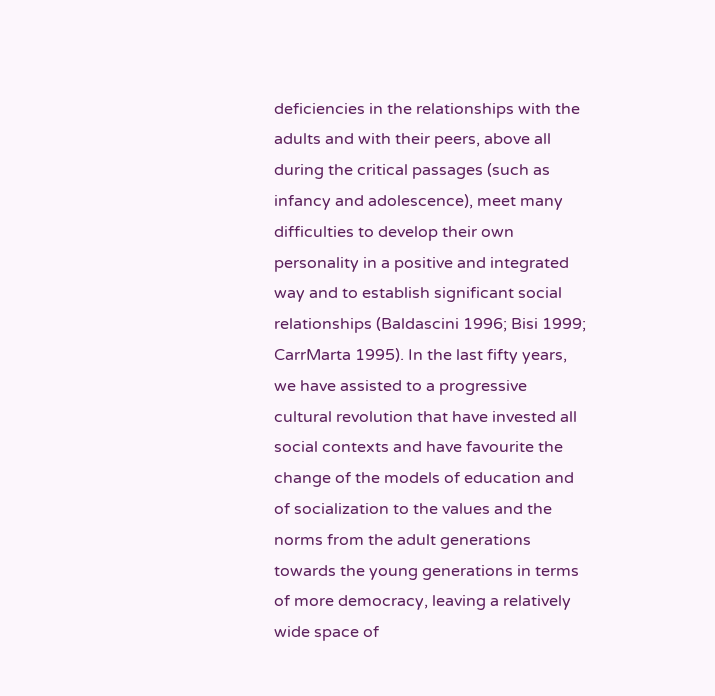deficiencies in the relationships with the adults and with their peers, above all during the critical passages (such as infancy and adolescence), meet many difficulties to develop their own personality in a positive and integrated way and to establish significant social relationships (Baldascini 1996; Bisi 1999; CarrMarta 1995). In the last fifty years, we have assisted to a progressive cultural revolution that have invested all social contexts and have favourite the change of the models of education and of socialization to the values and the norms from the adult generations towards the young generations in terms of more democracy, leaving a relatively wide space of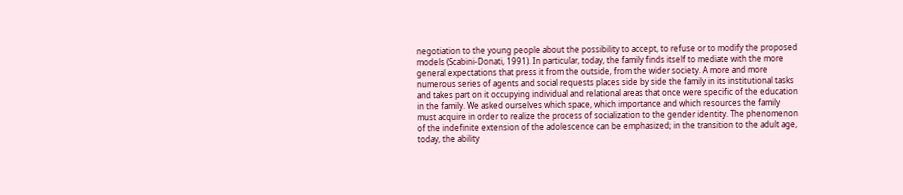negotiation to the young people about the possibility to accept, to refuse or to modify the proposed models (Scabini-Donati, 1991). In particular, today, the family finds itself to mediate with the more general expectations that press it from the outside, from the wider society. A more and more numerous series of agents and social requests places side by side the family in its institutional tasks and takes part on it occupying individual and relational areas that once were specific of the education in the family. We asked ourselves which space, which importance and which resources the family must acquire in order to realize the process of socialization to the gender identity. The phenomenon of the indefinite extension of the adolescence can be emphasized; in the transition to the adult age, today, the ability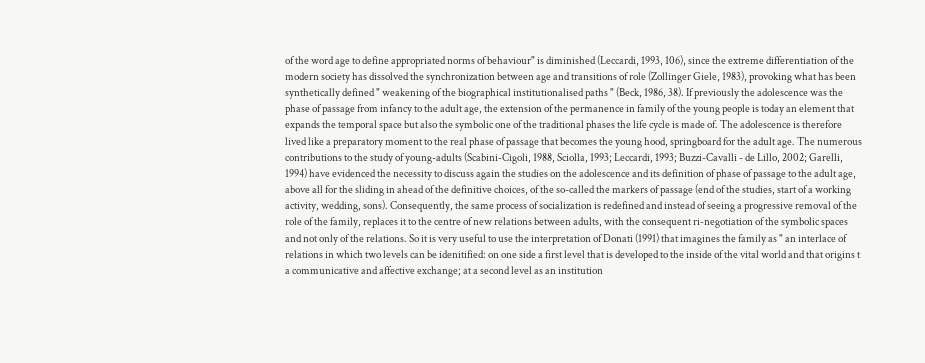of the word age to define appropriated norms of behaviour" is diminished (Leccardi, 1993, 106), since the extreme differentiation of the modern society has dissolved the synchronization between age and transitions of role (Zollinger Giele, 1983), provoking what has been synthetically defined " weakening of the biographical institutionalised paths " (Beck, 1986, 38). If previously the adolescence was the phase of passage from infancy to the adult age, the extension of the permanence in family of the young people is today an element that expands the temporal space but also the symbolic one of the traditional phases the life cycle is made of. The adolescence is therefore lived like a preparatory moment to the real phase of passage that becomes the young hood, springboard for the adult age. The numerous contributions to the study of young-adults (Scabini-Cigoli, 1988, Sciolla, 1993; Leccardi, 1993; Buzzi-Cavalli - de Lillo, 2002; Garelli, 1994) have evidenced the necessity to discuss again the studies on the adolescence and its definition of phase of passage to the adult age, above all for the sliding in ahead of the definitive choices, of the so-called the markers of passage (end of the studies, start of a working activity, wedding, sons). Consequently, the same process of socialization is redefined and instead of seeing a progressive removal of the role of the family, replaces it to the centre of new relations between adults, with the consequent ri-negotiation of the symbolic spaces and not only of the relations. So it is very useful to use the interpretation of Donati (1991) that imagines the family as " an interlace of relations in which two levels can be idenitified: on one side a first level that is developed to the inside of the vital world and that origins t a communicative and affective exchange; at a second level as an institution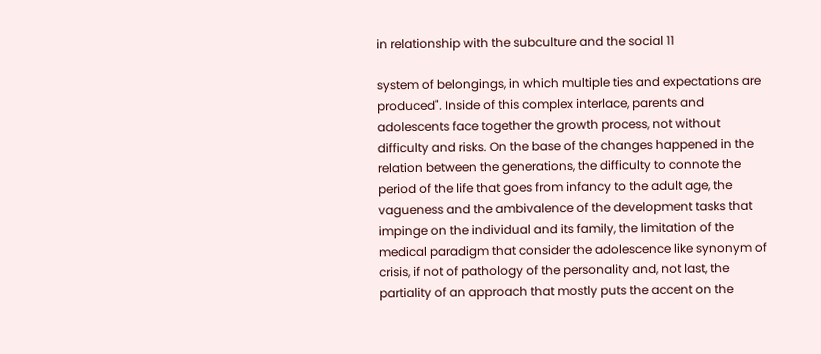in relationship with the subculture and the social 11

system of belongings, in which multiple ties and expectations are produced". Inside of this complex interlace, parents and adolescents face together the growth process, not without difficulty and risks. On the base of the changes happened in the relation between the generations, the difficulty to connote the period of the life that goes from infancy to the adult age, the vagueness and the ambivalence of the development tasks that impinge on the individual and its family, the limitation of the medical paradigm that consider the adolescence like synonym of crisis, if not of pathology of the personality and, not last, the partiality of an approach that mostly puts the accent on the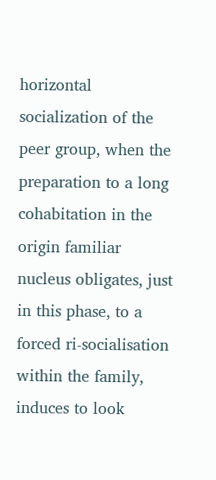horizontal socialization of the peer group, when the preparation to a long cohabitation in the origin familiar nucleus obligates, just in this phase, to a forced ri-socialisation within the family, induces to look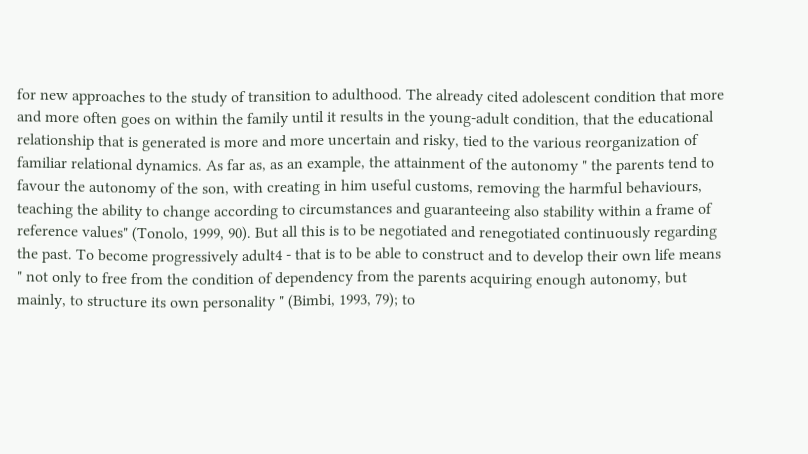for new approaches to the study of transition to adulthood. The already cited adolescent condition that more and more often goes on within the family until it results in the young-adult condition, that the educational relationship that is generated is more and more uncertain and risky, tied to the various reorganization of familiar relational dynamics. As far as, as an example, the attainment of the autonomy " the parents tend to favour the autonomy of the son, with creating in him useful customs, removing the harmful behaviours, teaching the ability to change according to circumstances and guaranteeing also stability within a frame of reference values" (Tonolo, 1999, 90). But all this is to be negotiated and renegotiated continuously regarding the past. To become progressively adult4 - that is to be able to construct and to develop their own life means " not only to free from the condition of dependency from the parents acquiring enough autonomy, but mainly, to structure its own personality " (Bimbi, 1993, 79); to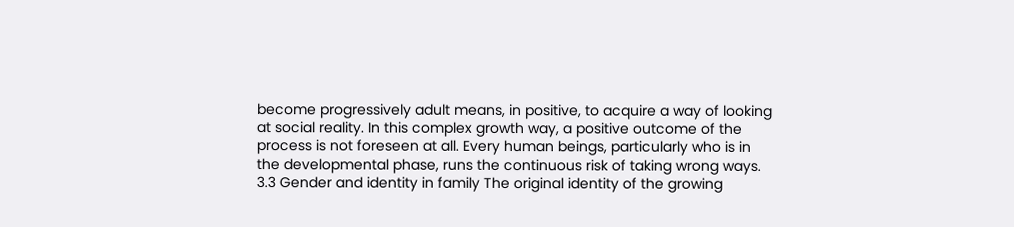become progressively adult means, in positive, to acquire a way of looking at social reality. In this complex growth way, a positive outcome of the process is not foreseen at all. Every human beings, particularly who is in the developmental phase, runs the continuous risk of taking wrong ways. 3.3 Gender and identity in family The original identity of the growing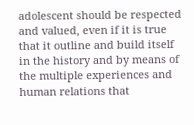adolescent should be respected and valued, even if it is true that it outline and build itself in the history and by means of the multiple experiences and human relations that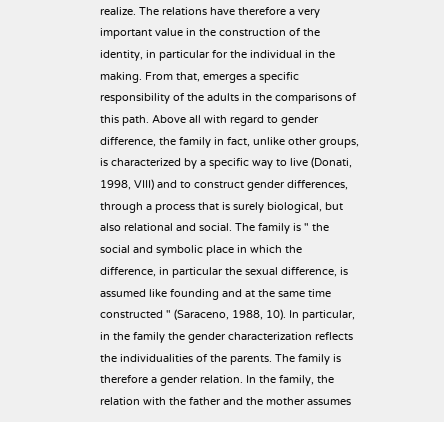realize. The relations have therefore a very important value in the construction of the identity, in particular for the individual in the making. From that, emerges a specific responsibility of the adults in the comparisons of this path. Above all with regard to gender difference, the family in fact, unlike other groups, is characterized by a specific way to live (Donati, 1998, VIII) and to construct gender differences, through a process that is surely biological, but also relational and social. The family is " the social and symbolic place in which the difference, in particular the sexual difference, is assumed like founding and at the same time constructed " (Saraceno, 1988, 10). In particular, in the family the gender characterization reflects the individualities of the parents. The family is therefore a gender relation. In the family, the relation with the father and the mother assumes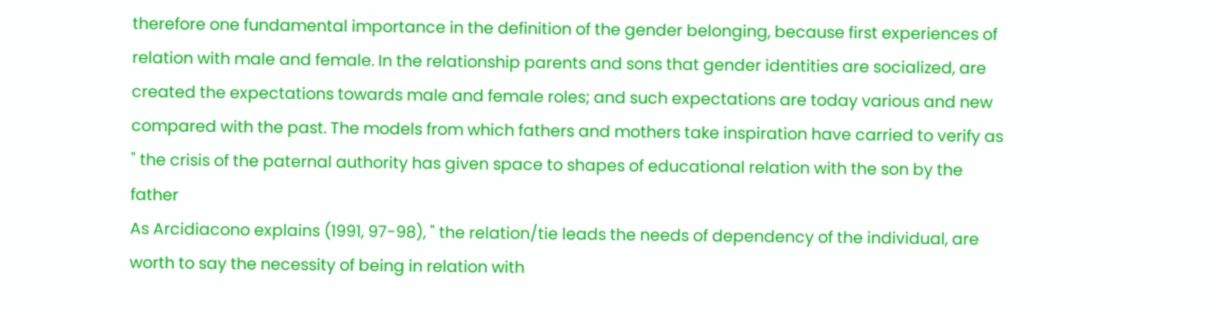therefore one fundamental importance in the definition of the gender belonging, because first experiences of relation with male and female. In the relationship parents and sons that gender identities are socialized, are created the expectations towards male and female roles; and such expectations are today various and new compared with the past. The models from which fathers and mothers take inspiration have carried to verify as " the crisis of the paternal authority has given space to shapes of educational relation with the son by the father
As Arcidiacono explains (1991, 97-98), " the relation/tie leads the needs of dependency of the individual, are worth to say the necessity of being in relation with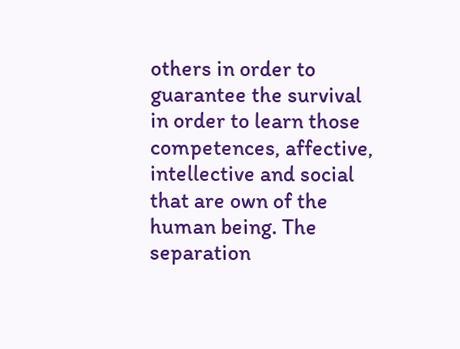others in order to guarantee the survival in order to learn those competences, affective, intellective and social that are own of the human being. The separation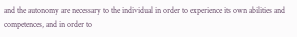and the autonomy are necessary to the individual in order to experience its own abilities and competences, and in order to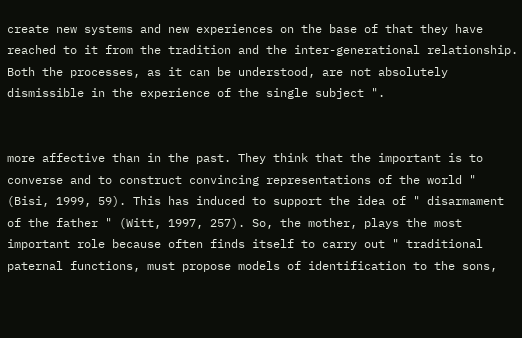create new systems and new experiences on the base of that they have reached to it from the tradition and the inter-generational relationship. Both the processes, as it can be understood, are not absolutely dismissible in the experience of the single subject ".


more affective than in the past. They think that the important is to converse and to construct convincing representations of the world " (Bisi, 1999, 59). This has induced to support the idea of " disarmament of the father " (Witt, 1997, 257). So, the mother, plays the most important role because often finds itself to carry out " traditional paternal functions, must propose models of identification to the sons,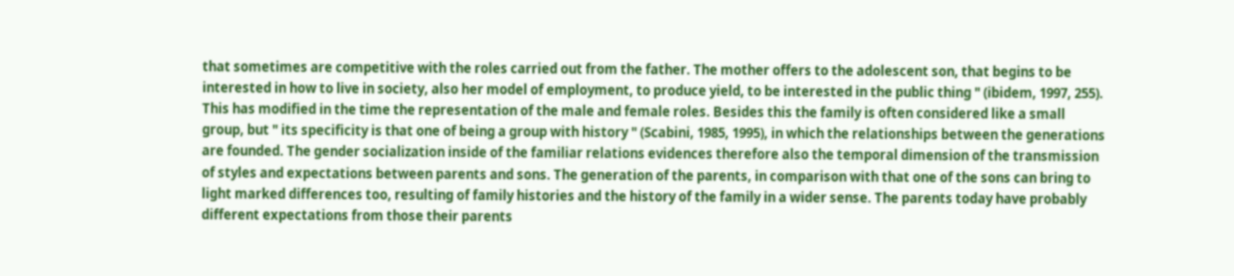that sometimes are competitive with the roles carried out from the father. The mother offers to the adolescent son, that begins to be interested in how to live in society, also her model of employment, to produce yield, to be interested in the public thing " (ibidem, 1997, 255). This has modified in the time the representation of the male and female roles. Besides this the family is often considered like a small group, but " its specificity is that one of being a group with history " (Scabini, 1985, 1995), in which the relationships between the generations are founded. The gender socialization inside of the familiar relations evidences therefore also the temporal dimension of the transmission of styles and expectations between parents and sons. The generation of the parents, in comparison with that one of the sons can bring to light marked differences too, resulting of family histories and the history of the family in a wider sense. The parents today have probably different expectations from those their parents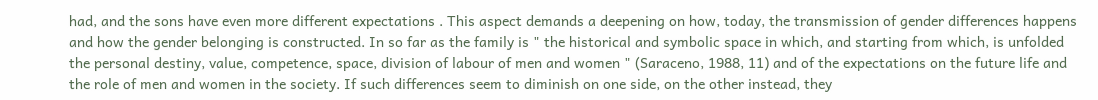had, and the sons have even more different expectations . This aspect demands a deepening on how, today, the transmission of gender differences happens and how the gender belonging is constructed. In so far as the family is " the historical and symbolic space in which, and starting from which, is unfolded the personal destiny, value, competence, space, division of labour of men and women " (Saraceno, 1988, 11) and of the expectations on the future life and the role of men and women in the society. If such differences seem to diminish on one side, on the other instead, they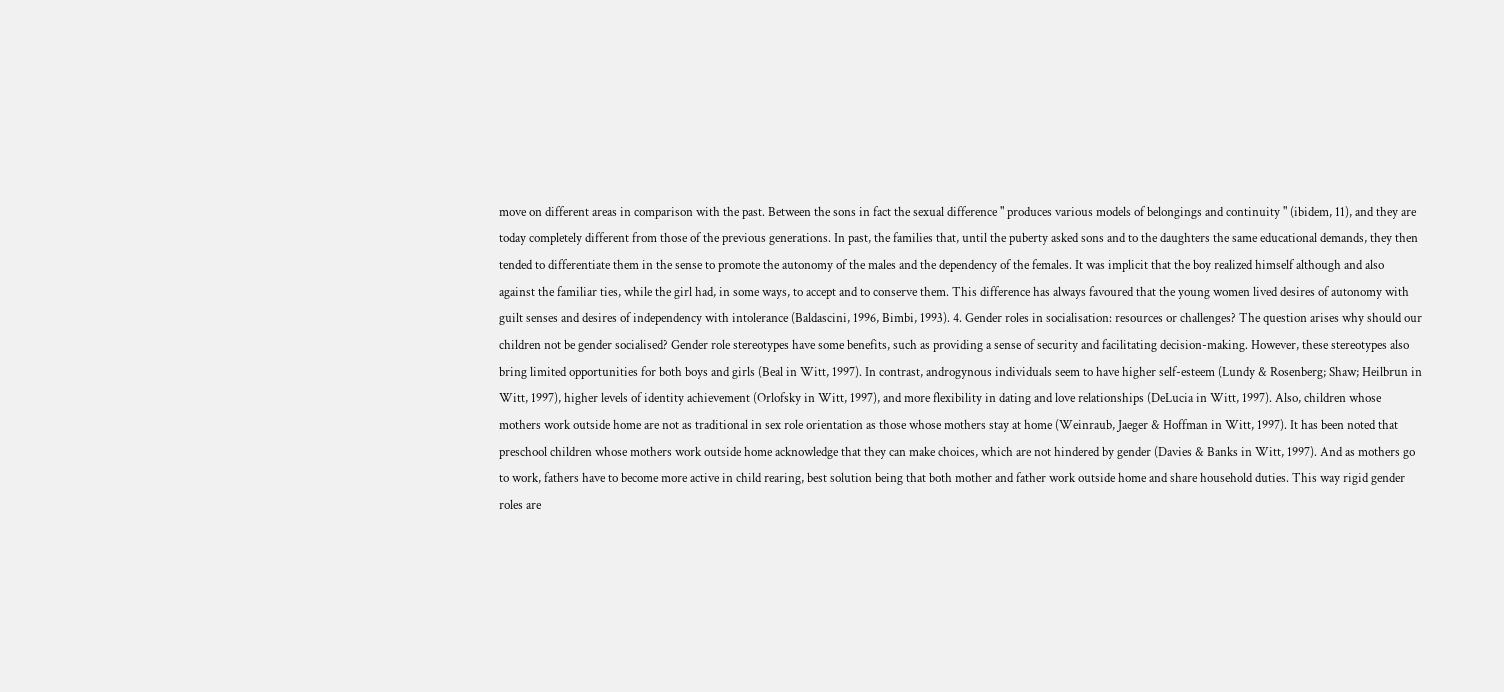move on different areas in comparison with the past. Between the sons in fact the sexual difference " produces various models of belongings and continuity " (ibidem, 11), and they are today completely different from those of the previous generations. In past, the families that, until the puberty asked sons and to the daughters the same educational demands, they then tended to differentiate them in the sense to promote the autonomy of the males and the dependency of the females. It was implicit that the boy realized himself although and also against the familiar ties, while the girl had, in some ways, to accept and to conserve them. This difference has always favoured that the young women lived desires of autonomy with guilt senses and desires of independency with intolerance (Baldascini, 1996, Bimbi, 1993). 4. Gender roles in socialisation: resources or challenges? The question arises why should our children not be gender socialised? Gender role stereotypes have some benefits, such as providing a sense of security and facilitating decision-making. However, these stereotypes also bring limited opportunities for both boys and girls (Beal in Witt, 1997). In contrast, androgynous individuals seem to have higher self-esteem (Lundy & Rosenberg; Shaw; Heilbrun in Witt, 1997), higher levels of identity achievement (Orlofsky in Witt, 1997), and more flexibility in dating and love relationships (DeLucia in Witt, 1997). Also, children whose mothers work outside home are not as traditional in sex role orientation as those whose mothers stay at home (Weinraub, Jaeger & Hoffman in Witt, 1997). It has been noted that preschool children whose mothers work outside home acknowledge that they can make choices, which are not hindered by gender (Davies & Banks in Witt, 1997). And as mothers go to work, fathers have to become more active in child rearing, best solution being that both mother and father work outside home and share household duties. This way rigid gender roles are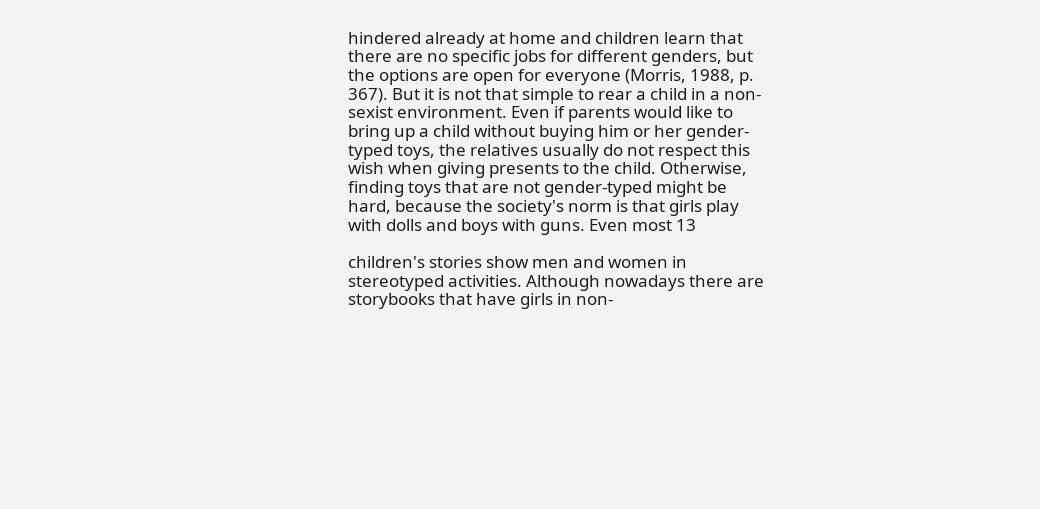hindered already at home and children learn that there are no specific jobs for different genders, but the options are open for everyone (Morris, 1988, p. 367). But it is not that simple to rear a child in a non-sexist environment. Even if parents would like to bring up a child without buying him or her gender-typed toys, the relatives usually do not respect this wish when giving presents to the child. Otherwise, finding toys that are not gender-typed might be hard, because the society's norm is that girls play with dolls and boys with guns. Even most 13

children's stories show men and women in stereotyped activities. Although nowadays there are storybooks that have girls in non-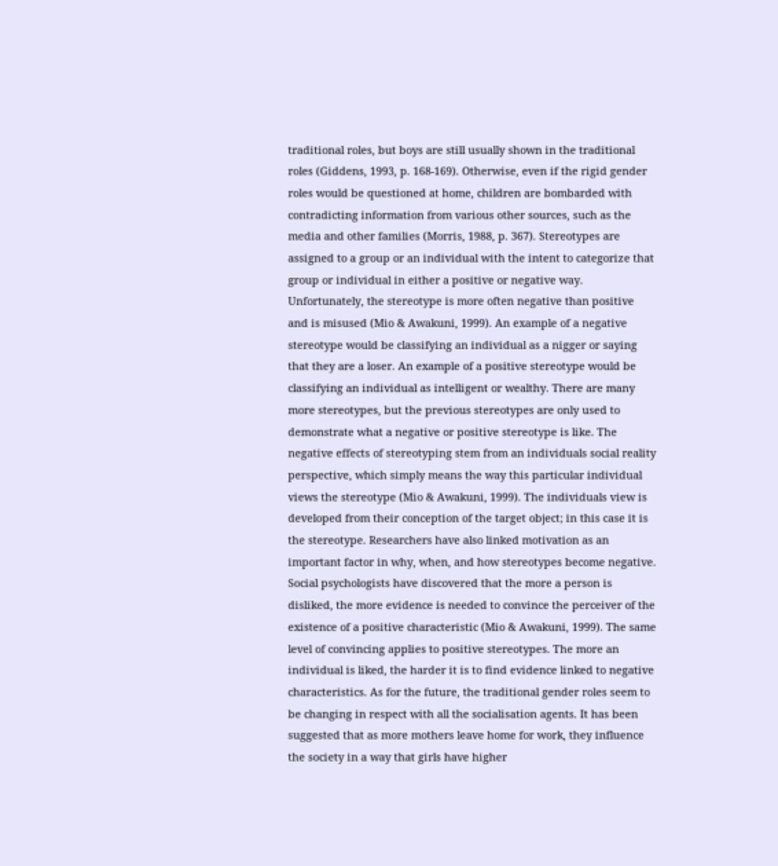traditional roles, but boys are still usually shown in the traditional roles (Giddens, 1993, p. 168-169). Otherwise, even if the rigid gender roles would be questioned at home, children are bombarded with contradicting information from various other sources, such as the media and other families (Morris, 1988, p. 367). Stereotypes are assigned to a group or an individual with the intent to categorize that group or individual in either a positive or negative way. Unfortunately, the stereotype is more often negative than positive and is misused (Mio & Awakuni, 1999). An example of a negative stereotype would be classifying an individual as a nigger or saying that they are a loser. An example of a positive stereotype would be classifying an individual as intelligent or wealthy. There are many more stereotypes, but the previous stereotypes are only used to demonstrate what a negative or positive stereotype is like. The negative effects of stereotyping stem from an individuals social reality perspective, which simply means the way this particular individual views the stereotype (Mio & Awakuni, 1999). The individuals view is developed from their conception of the target object; in this case it is the stereotype. Researchers have also linked motivation as an important factor in why, when, and how stereotypes become negative. Social psychologists have discovered that the more a person is disliked, the more evidence is needed to convince the perceiver of the existence of a positive characteristic (Mio & Awakuni, 1999). The same level of convincing applies to positive stereotypes. The more an individual is liked, the harder it is to find evidence linked to negative characteristics. As for the future, the traditional gender roles seem to be changing in respect with all the socialisation agents. It has been suggested that as more mothers leave home for work, they influence the society in a way that girls have higher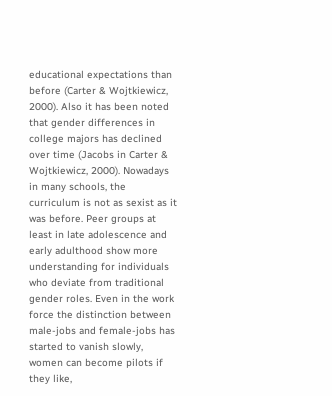educational expectations than before (Carter & Wojtkiewicz, 2000). Also it has been noted that gender differences in college majors has declined over time (Jacobs in Carter & Wojtkiewicz, 2000). Nowadays in many schools, the curriculum is not as sexist as it was before. Peer groups at least in late adolescence and early adulthood show more understanding for individuals who deviate from traditional gender roles. Even in the work force the distinction between male-jobs and female-jobs has started to vanish slowly, women can become pilots if they like,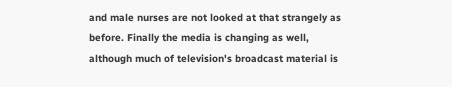and male nurses are not looked at that strangely as before. Finally the media is changing as well, although much of television's broadcast material is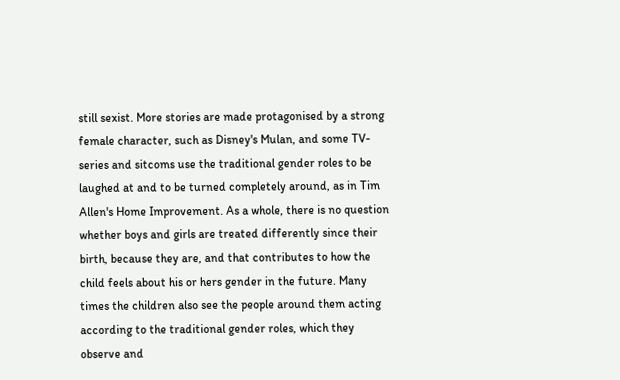still sexist. More stories are made protagonised by a strong female character, such as Disney's Mulan, and some TV-series and sitcoms use the traditional gender roles to be laughed at and to be turned completely around, as in Tim Allen's Home Improvement. As a whole, there is no question whether boys and girls are treated differently since their birth, because they are, and that contributes to how the child feels about his or hers gender in the future. Many times the children also see the people around them acting according to the traditional gender roles, which they observe and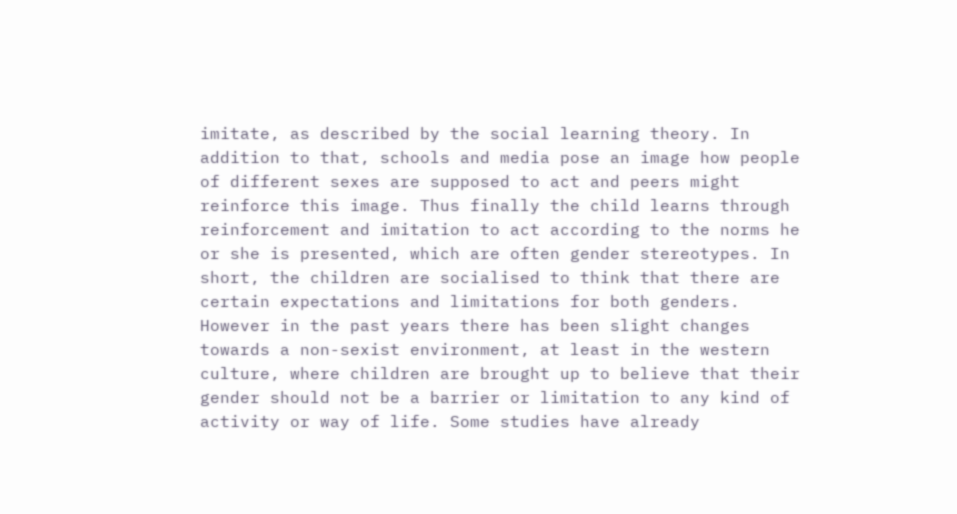imitate, as described by the social learning theory. In addition to that, schools and media pose an image how people of different sexes are supposed to act and peers might reinforce this image. Thus finally the child learns through reinforcement and imitation to act according to the norms he or she is presented, which are often gender stereotypes. In short, the children are socialised to think that there are certain expectations and limitations for both genders. However in the past years there has been slight changes towards a non-sexist environment, at least in the western culture, where children are brought up to believe that their gender should not be a barrier or limitation to any kind of activity or way of life. Some studies have already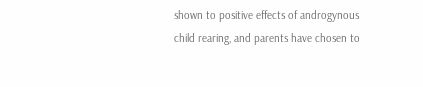shown to positive effects of androgynous child rearing, and parents have chosen to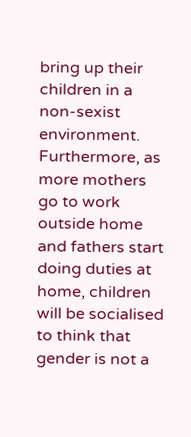bring up their children in a non-sexist environment. Furthermore, as more mothers go to work outside home and fathers start doing duties at home, children will be socialised to think that gender is not a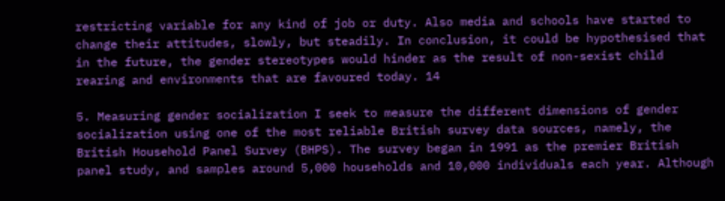restricting variable for any kind of job or duty. Also media and schools have started to change their attitudes, slowly, but steadily. In conclusion, it could be hypothesised that in the future, the gender stereotypes would hinder as the result of non-sexist child rearing and environments that are favoured today. 14

5. Measuring gender socialization I seek to measure the different dimensions of gender socialization using one of the most reliable British survey data sources, namely, the British Household Panel Survey (BHPS). The survey began in 1991 as the premier British panel study, and samples around 5,000 households and 10,000 individuals each year. Although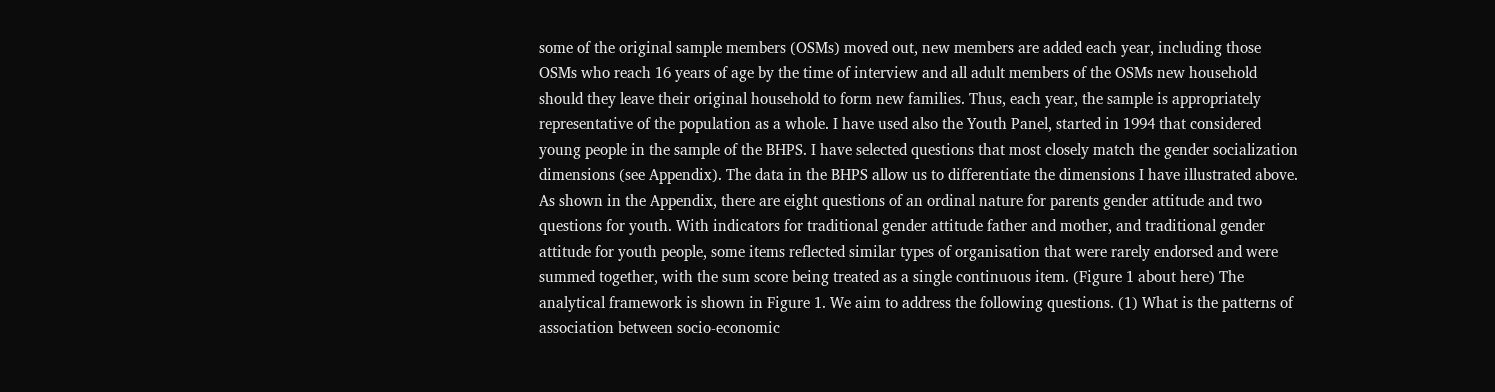some of the original sample members (OSMs) moved out, new members are added each year, including those OSMs who reach 16 years of age by the time of interview and all adult members of the OSMs new household should they leave their original household to form new families. Thus, each year, the sample is appropriately representative of the population as a whole. I have used also the Youth Panel, started in 1994 that considered young people in the sample of the BHPS. I have selected questions that most closely match the gender socialization dimensions (see Appendix). The data in the BHPS allow us to differentiate the dimensions I have illustrated above. As shown in the Appendix, there are eight questions of an ordinal nature for parents gender attitude and two questions for youth. With indicators for traditional gender attitude father and mother, and traditional gender attitude for youth people, some items reflected similar types of organisation that were rarely endorsed and were summed together, with the sum score being treated as a single continuous item. (Figure 1 about here) The analytical framework is shown in Figure 1. We aim to address the following questions. (1) What is the patterns of association between socio-economic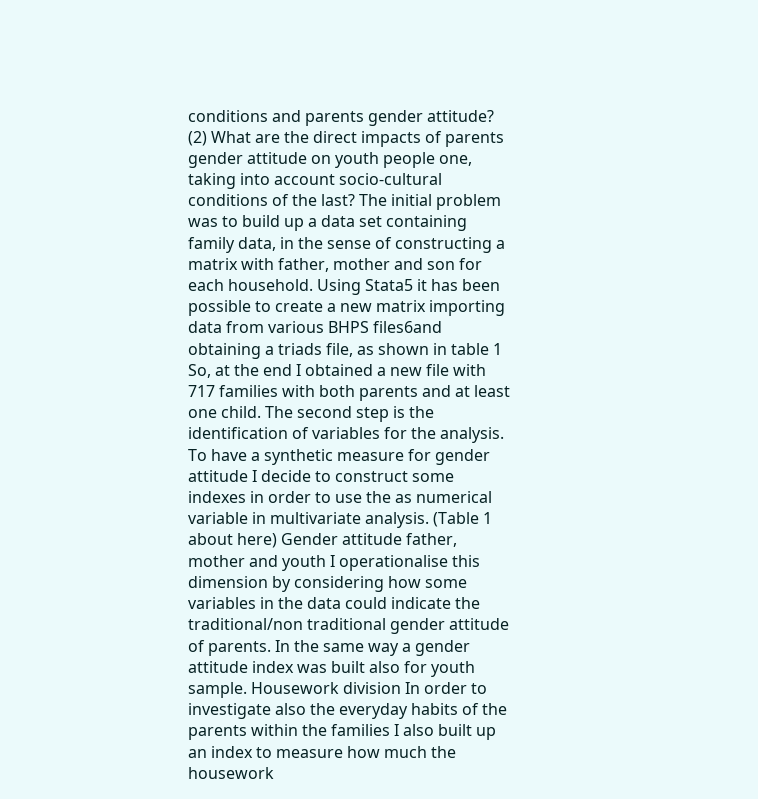conditions and parents gender attitude? (2) What are the direct impacts of parents gender attitude on youth people one, taking into account socio-cultural conditions of the last? The initial problem was to build up a data set containing family data, in the sense of constructing a matrix with father, mother and son for each household. Using Stata5 it has been possible to create a new matrix importing data from various BHPS files6and obtaining a triads file, as shown in table 1 So, at the end I obtained a new file with 717 families with both parents and at least one child. The second step is the identification of variables for the analysis. To have a synthetic measure for gender attitude I decide to construct some indexes in order to use the as numerical variable in multivariate analysis. (Table 1 about here) Gender attitude father, mother and youth I operationalise this dimension by considering how some variables in the data could indicate the traditional/non traditional gender attitude of parents. In the same way a gender attitude index was built also for youth sample. Housework division In order to investigate also the everyday habits of the parents within the families I also built up an index to measure how much the housework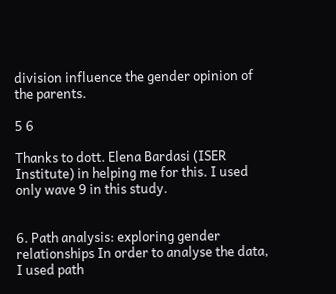division influence the gender opinion of the parents.

5 6

Thanks to dott. Elena Bardasi (ISER Institute) in helping me for this. I used only wave 9 in this study.


6. Path analysis: exploring gender relationships In order to analyse the data, I used path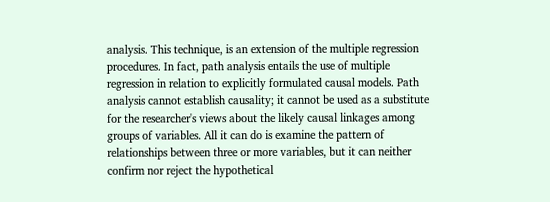analysis. This technique, is an extension of the multiple regression procedures. In fact, path analysis entails the use of multiple regression in relation to explicitly formulated causal models. Path analysis cannot establish causality; it cannot be used as a substitute for the researcher's views about the likely causal linkages among groups of variables. All it can do is examine the pattern of relationships between three or more variables, but it can neither confirm nor reject the hypothetical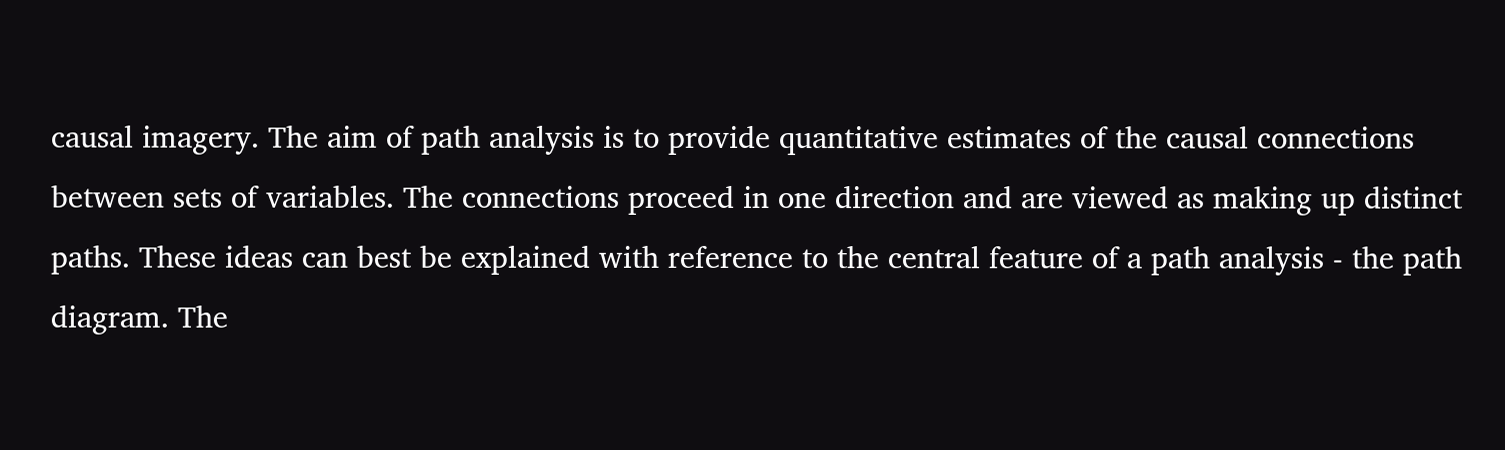causal imagery. The aim of path analysis is to provide quantitative estimates of the causal connections between sets of variables. The connections proceed in one direction and are viewed as making up distinct paths. These ideas can best be explained with reference to the central feature of a path analysis - the path diagram. The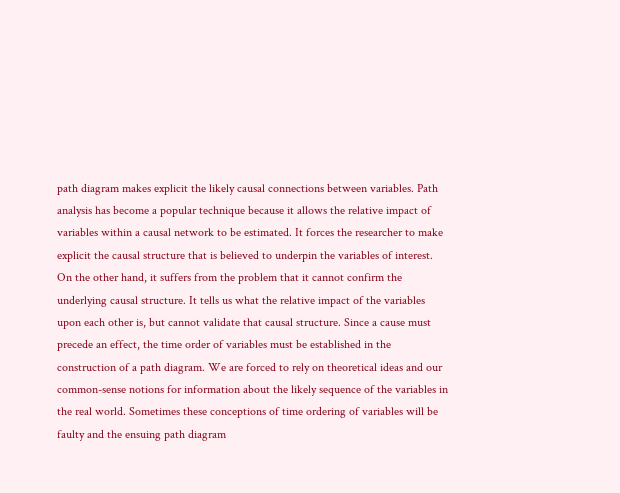path diagram makes explicit the likely causal connections between variables. Path analysis has become a popular technique because it allows the relative impact of variables within a causal network to be estimated. It forces the researcher to make explicit the causal structure that is believed to underpin the variables of interest. On the other hand, it suffers from the problem that it cannot confirm the underlying causal structure. It tells us what the relative impact of the variables upon each other is, but cannot validate that causal structure. Since a cause must precede an effect, the time order of variables must be established in the construction of a path diagram. We are forced to rely on theoretical ideas and our common-sense notions for information about the likely sequence of the variables in the real world. Sometimes these conceptions of time ordering of variables will be faulty and the ensuing path diagram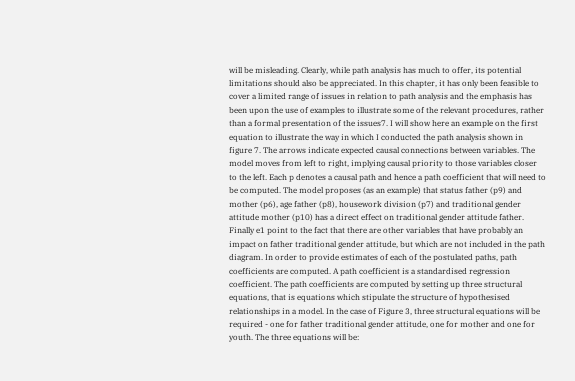will be misleading. Clearly, while path analysis has much to offer, its potential limitations should also be appreciated. In this chapter, it has only been feasible to cover a limited range of issues in relation to path analysis and the emphasis has been upon the use of examples to illustrate some of the relevant procedures, rather than a formal presentation of the issues7. I will show here an example on the first equation to illustrate the way in which I conducted the path analysis shown in figure 7. The arrows indicate expected causal connections between variables. The model moves from left to right, implying causal priority to those variables closer to the left. Each p denotes a causal path and hence a path coefficient that will need to be computed. The model proposes (as an example) that status father (p9) and mother (p6), age father (p8), housework division (p7) and traditional gender attitude mother (p10) has a direct effect on traditional gender attitude father. Finally e1 point to the fact that there are other variables that have probably an impact on father traditional gender attitude, but which are not included in the path diagram. In order to provide estimates of each of the postulated paths, path coefficients are computed. A path coefficient is a standardised regression coefficient. The path coefficients are computed by setting up three structural equations, that is equations which stipulate the structure of hypothesised relationships in a model. In the case of Figure 3, three structural equations will be required - one for father traditional gender attitude, one for mother and one for youth. The three equations will be: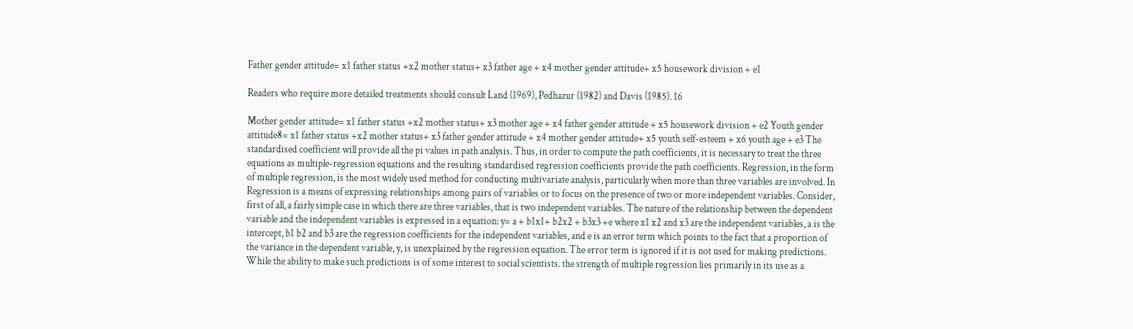Father gender attitude= x1 father status +x2 mother status+ x3 father age + x4 mother gender attitude+ x5 housework division + e1

Readers who require more detailed treatments should consult Land (1969), Pedhazur (1982) and Davis (1985). 16

Mother gender attitude= x1 father status +x2 mother status+ x3 mother age + x4 father gender attitude + x5 housework division + e2 Youth gender attitude8= x1 father status +x2 mother status+ x3 father gender attitude + x4 mother gender attitude+ x5 youth self-esteem + x6 youth age + e3 The standardised coefficient will provide all the pi values in path analysis. Thus, in order to compute the path coefficients, it is necessary to treat the three equations as multiple-regression equations and the resulting standardised regression coefficients provide the path coefficients. Regression, in the form of multiple regression, is the most widely used method for conducting multivariate analysis, particularly when more than three variables are involved. In Regression is a means of expressing relationships among pairs of variables or to focus on the presence of two or more independent variables. Consider, first of all, a fairly simple case in which there are three variables, that is two independent variables. The nature of the relationship between the dependent variable and the independent variables is expressed in a equation: y= a + b1x1+ b2x2 + b3x3 +e where x1 x2 and x3 are the independent variables, a is the intercept, b1 b2 and b3 are the regression coefficients for the independent variables, and e is an error term which points to the fact that a proportion of the variance in the dependent variable, y, is unexplained by the regression equation. The error term is ignored if it is not used for making predictions. While the ability to make such predictions is of some interest to social scientists. the strength of multiple regression lies primarily in its use as a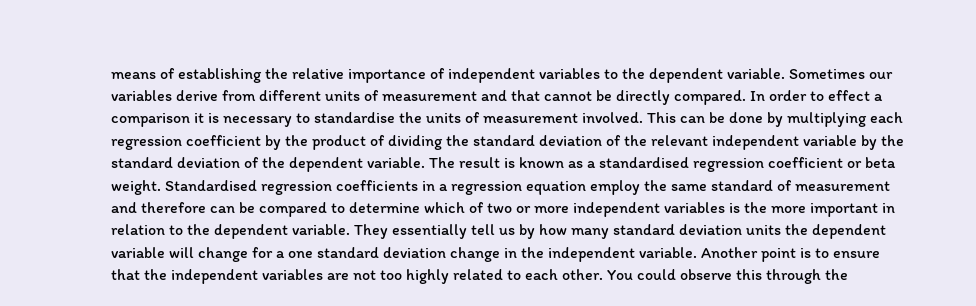means of establishing the relative importance of independent variables to the dependent variable. Sometimes our variables derive from different units of measurement and that cannot be directly compared. In order to effect a comparison it is necessary to standardise the units of measurement involved. This can be done by multiplying each regression coefficient by the product of dividing the standard deviation of the relevant independent variable by the standard deviation of the dependent variable. The result is known as a standardised regression coefficient or beta weight. Standardised regression coefficients in a regression equation employ the same standard of measurement and therefore can be compared to determine which of two or more independent variables is the more important in relation to the dependent variable. They essentially tell us by how many standard deviation units the dependent variable will change for a one standard deviation change in the independent variable. Another point is to ensure that the independent variables are not too highly related to each other. You could observe this through the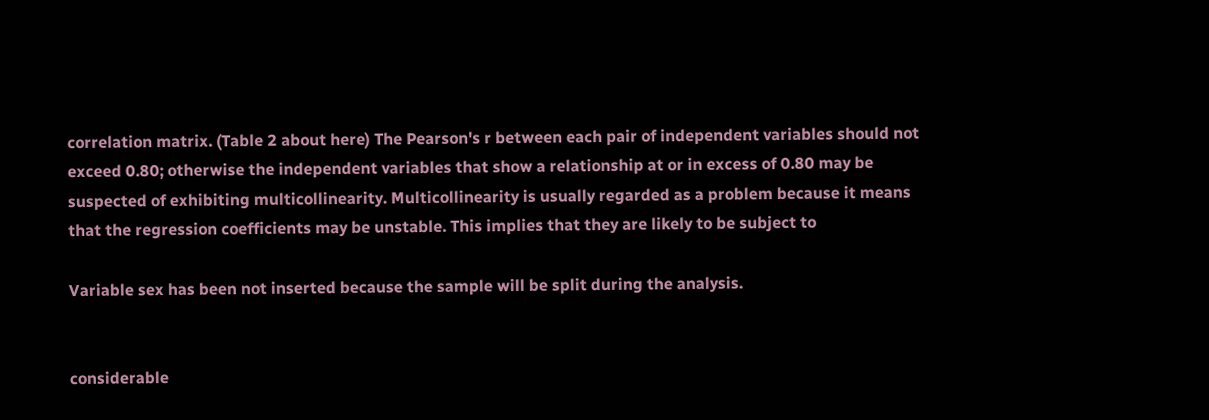correlation matrix. (Table 2 about here) The Pearson's r between each pair of independent variables should not exceed 0.80; otherwise the independent variables that show a relationship at or in excess of 0.80 may be suspected of exhibiting multicollinearity. Multicollinearity is usually regarded as a problem because it means that the regression coefficients may be unstable. This implies that they are likely to be subject to

Variable sex has been not inserted because the sample will be split during the analysis.


considerable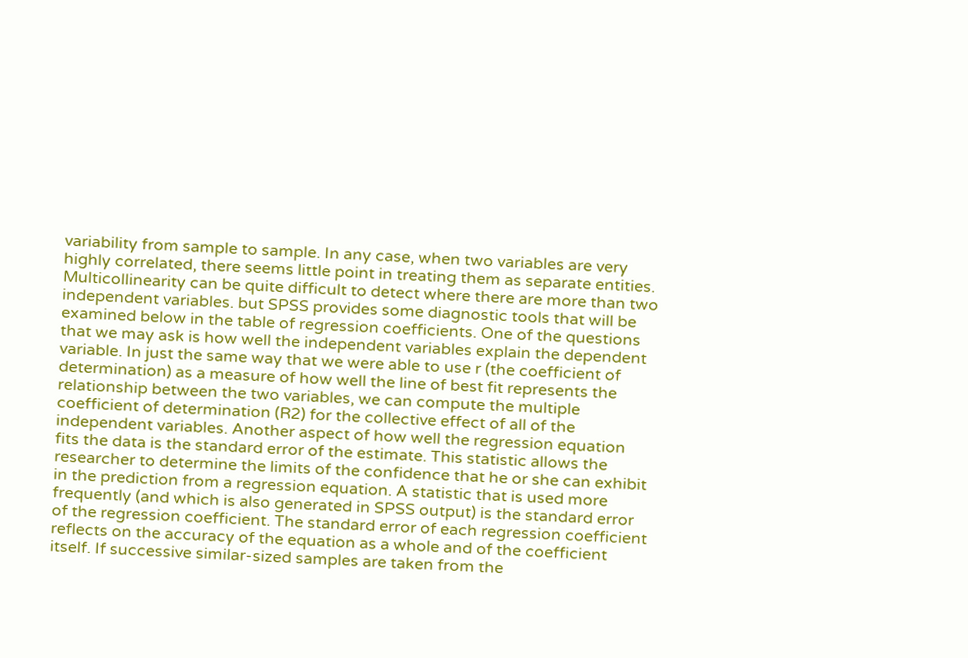variability from sample to sample. In any case, when two variables are very highly correlated, there seems little point in treating them as separate entities. Multicollinearity can be quite difficult to detect where there are more than two independent variables. but SPSS provides some diagnostic tools that will be examined below in the table of regression coefficients. One of the questions that we may ask is how well the independent variables explain the dependent variable. In just the same way that we were able to use r (the coefficient of determination) as a measure of how well the line of best fit represents the relationship between the two variables, we can compute the multiple coefficient of determination (R2) for the collective effect of all of the independent variables. Another aspect of how well the regression equation fits the data is the standard error of the estimate. This statistic allows the researcher to determine the limits of the confidence that he or she can exhibit in the prediction from a regression equation. A statistic that is used more frequently (and which is also generated in SPSS output) is the standard error of the regression coefficient. The standard error of each regression coefficient reflects on the accuracy of the equation as a whole and of the coefficient itself. If successive similar-sized samples are taken from the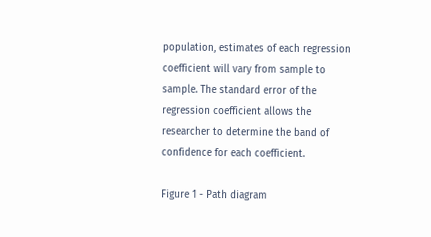population, estimates of each regression coefficient will vary from sample to sample. The standard error of the regression coefficient allows the researcher to determine the band of confidence for each coefficient.

Figure 1 - Path diagram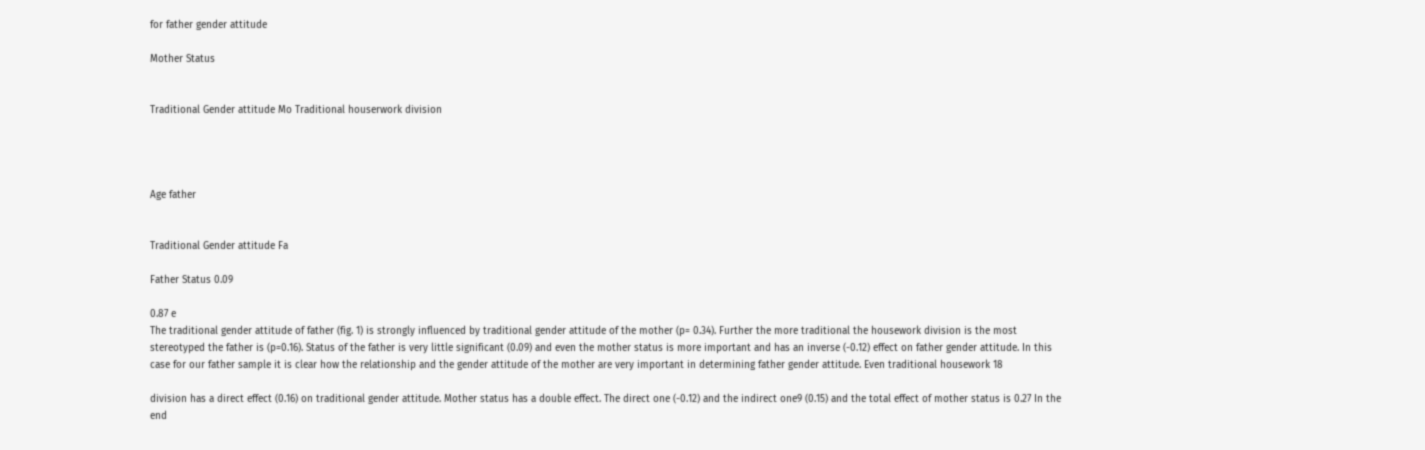for father gender attitude

Mother Status


Traditional Gender attitude Mo Traditional houserwork division




Age father


Traditional Gender attitude Fa

Father Status 0.09

0.87 e
The traditional gender attitude of father (fig. 1) is strongly influenced by traditional gender attitude of the mother (p= 0.34). Further the more traditional the housework division is the most stereotyped the father is (p=0.16). Status of the father is very little significant (0.09) and even the mother status is more important and has an inverse (-0.12) effect on father gender attitude. In this case for our father sample it is clear how the relationship and the gender attitude of the mother are very important in determining father gender attitude. Even traditional housework 18

division has a direct effect (0.16) on traditional gender attitude. Mother status has a double effect. The direct one (-0.12) and the indirect one9 (0.15) and the total effect of mother status is 0.27 In the end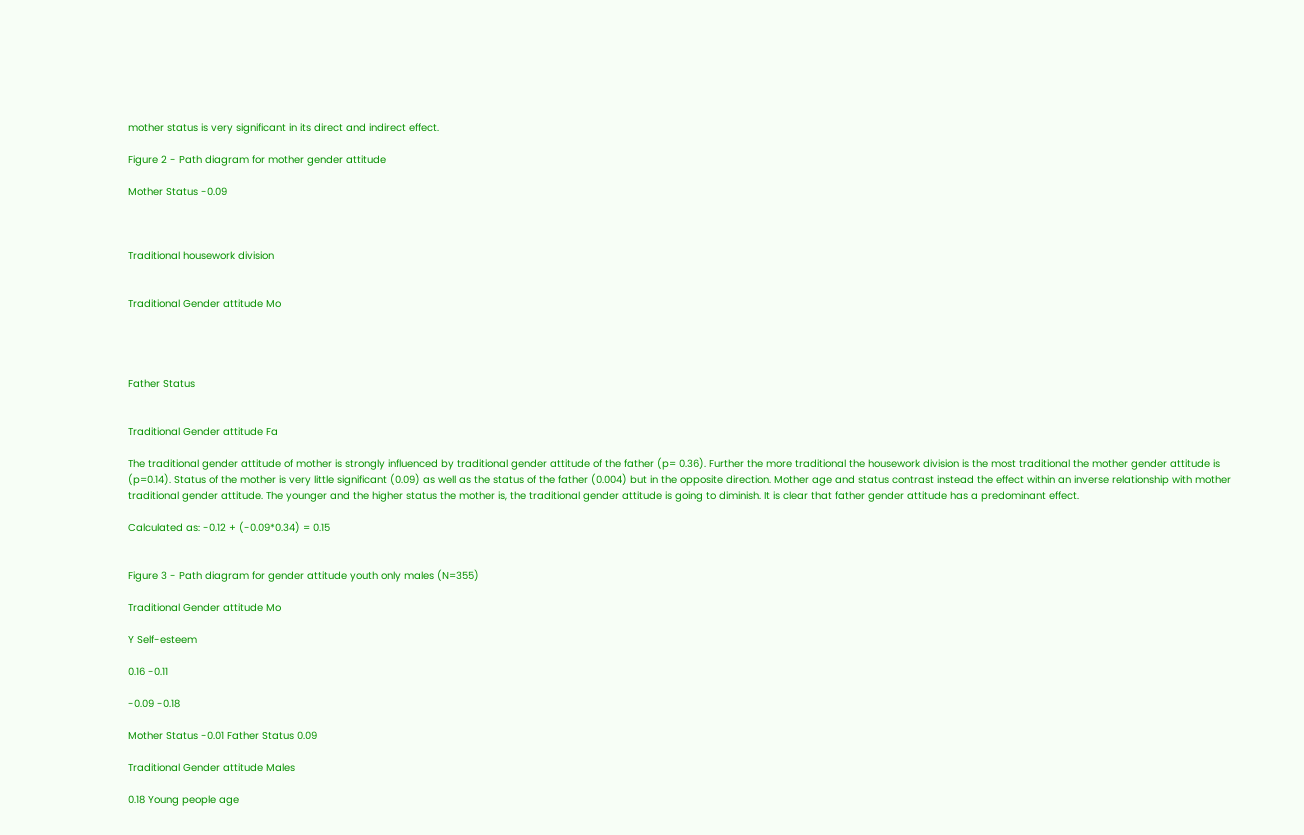mother status is very significant in its direct and indirect effect.

Figure 2 - Path diagram for mother gender attitude

Mother Status -0.09



Traditional housework division


Traditional Gender attitude Mo




Father Status


Traditional Gender attitude Fa

The traditional gender attitude of mother is strongly influenced by traditional gender attitude of the father (p= 0.36). Further the more traditional the housework division is the most traditional the mother gender attitude is (p=0.14). Status of the mother is very little significant (0.09) as well as the status of the father (0.004) but in the opposite direction. Mother age and status contrast instead the effect within an inverse relationship with mother traditional gender attitude. The younger and the higher status the mother is, the traditional gender attitude is going to diminish. It is clear that father gender attitude has a predominant effect.

Calculated as: -0.12 + (-0.09*0.34) = 0.15


Figure 3 - Path diagram for gender attitude youth only males (N=355)

Traditional Gender attitude Mo

Y Self-esteem

0.16 -0.11

-0.09 -0.18

Mother Status -0.01 Father Status 0.09

Traditional Gender attitude Males

0.18 Young people age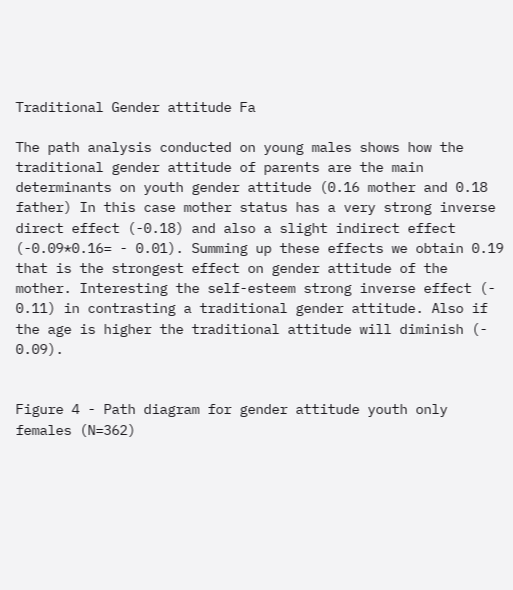Traditional Gender attitude Fa

The path analysis conducted on young males shows how the traditional gender attitude of parents are the main determinants on youth gender attitude (0.16 mother and 0.18 father) In this case mother status has a very strong inverse direct effect (-0.18) and also a slight indirect effect (-0.09*0.16= - 0.01). Summing up these effects we obtain 0.19 that is the strongest effect on gender attitude of the mother. Interesting the self-esteem strong inverse effect (- 0.11) in contrasting a traditional gender attitude. Also if the age is higher the traditional attitude will diminish (- 0.09).


Figure 4 - Path diagram for gender attitude youth only females (N=362)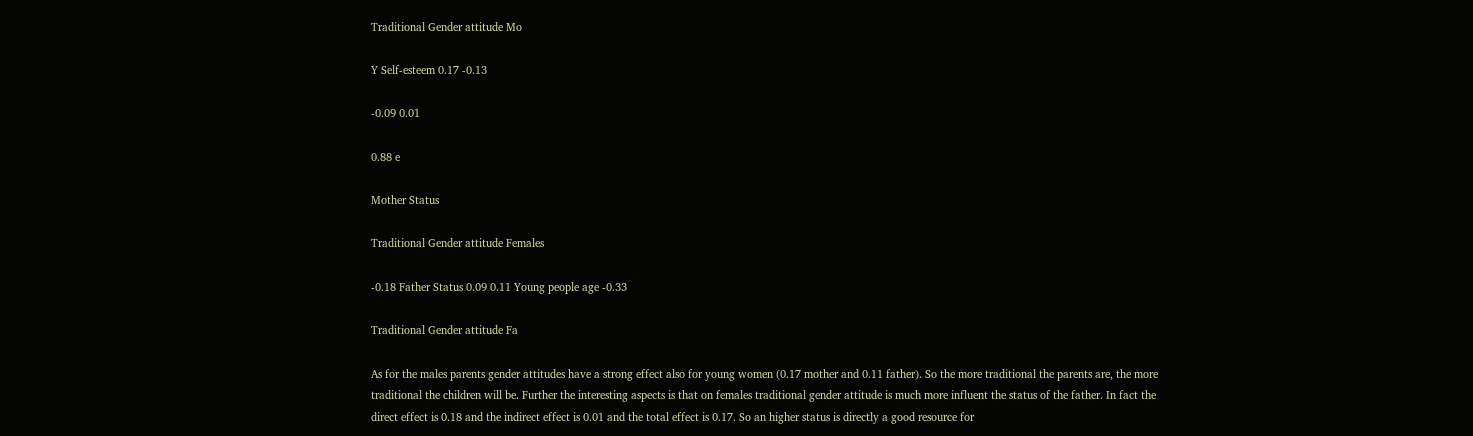Traditional Gender attitude Mo

Y Self-esteem 0.17 -0.13

-0.09 0.01

0.88 e

Mother Status

Traditional Gender attitude Females

-0.18 Father Status 0.09 0.11 Young people age -0.33

Traditional Gender attitude Fa

As for the males parents gender attitudes have a strong effect also for young women (0.17 mother and 0.11 father). So the more traditional the parents are, the more traditional the children will be. Further the interesting aspects is that on females traditional gender attitude is much more influent the status of the father. In fact the direct effect is 0.18 and the indirect effect is 0.01 and the total effect is 0.17. So an higher status is directly a good resource for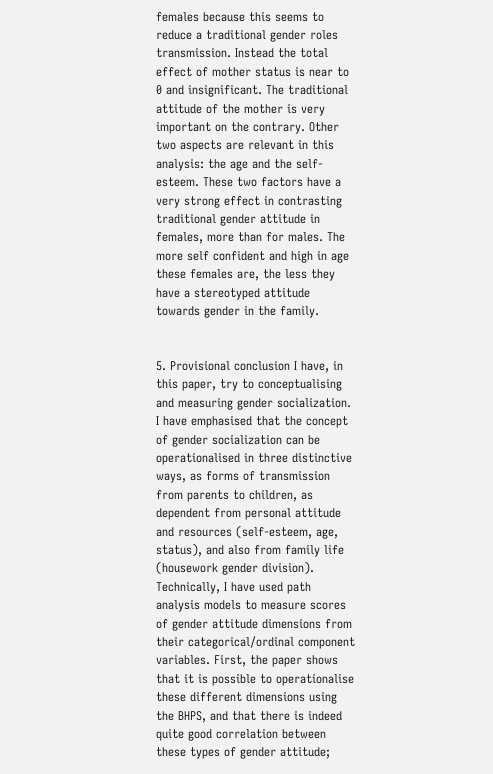females because this seems to reduce a traditional gender roles transmission. Instead the total effect of mother status is near to 0 and insignificant. The traditional attitude of the mother is very important on the contrary. Other two aspects are relevant in this analysis: the age and the self-esteem. These two factors have a very strong effect in contrasting traditional gender attitude in females, more than for males. The more self confident and high in age these females are, the less they have a stereotyped attitude towards gender in the family.


5. Provisional conclusion I have, in this paper, try to conceptualising and measuring gender socialization. I have emphasised that the concept of gender socialization can be operationalised in three distinctive ways, as forms of transmission from parents to children, as dependent from personal attitude and resources (self-esteem, age, status), and also from family life (housework gender division). Technically, I have used path analysis models to measure scores of gender attitude dimensions from their categorical/ordinal component variables. First, the paper shows that it is possible to operationalise these different dimensions using the BHPS, and that there is indeed quite good correlation between these types of gender attitude;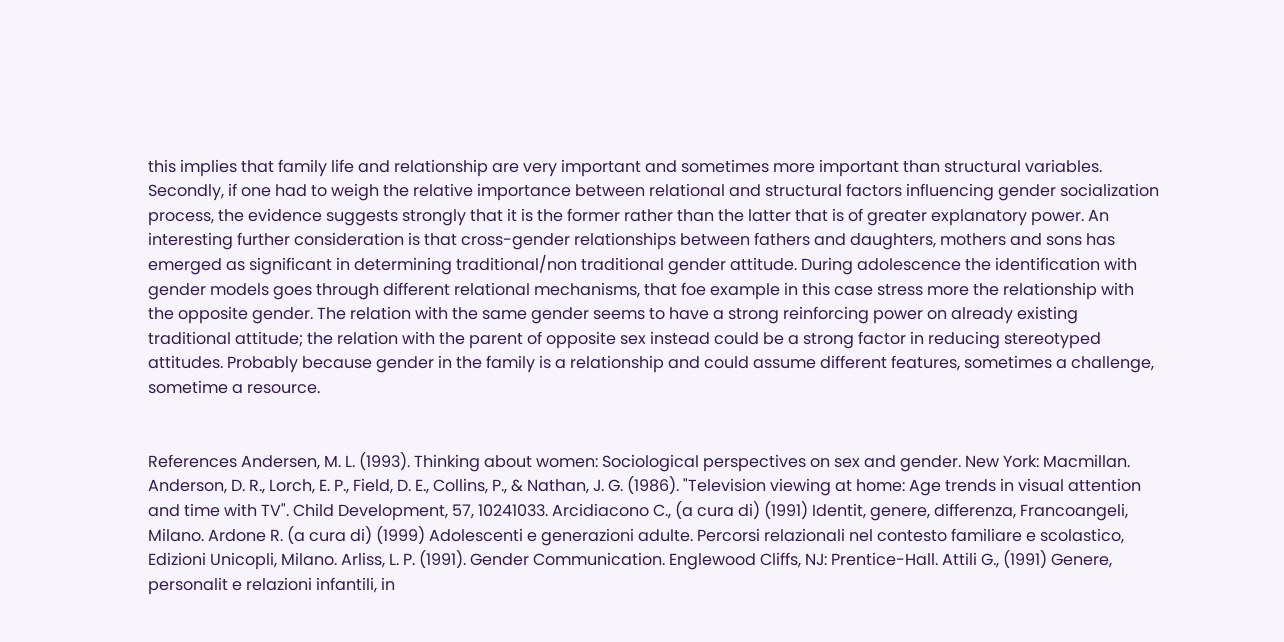this implies that family life and relationship are very important and sometimes more important than structural variables. Secondly, if one had to weigh the relative importance between relational and structural factors influencing gender socialization process, the evidence suggests strongly that it is the former rather than the latter that is of greater explanatory power. An interesting further consideration is that cross-gender relationships between fathers and daughters, mothers and sons has emerged as significant in determining traditional/non traditional gender attitude. During adolescence the identification with gender models goes through different relational mechanisms, that foe example in this case stress more the relationship with the opposite gender. The relation with the same gender seems to have a strong reinforcing power on already existing traditional attitude; the relation with the parent of opposite sex instead could be a strong factor in reducing stereotyped attitudes. Probably because gender in the family is a relationship and could assume different features, sometimes a challenge, sometime a resource.


References Andersen, M. L. (1993). Thinking about women: Sociological perspectives on sex and gender. New York: Macmillan. Anderson, D. R., Lorch, E. P., Field, D. E., Collins, P., & Nathan, J. G. (1986). "Television viewing at home: Age trends in visual attention and time with TV". Child Development, 57, 10241033. Arcidiacono C., (a cura di) (1991) Identit, genere, differenza, Francoangeli, Milano. Ardone R. (a cura di) (1999) Adolescenti e generazioni adulte. Percorsi relazionali nel contesto familiare e scolastico, Edizioni Unicopli, Milano. Arliss, L. P. (1991). Gender Communication. Englewood Cliffs, NJ: Prentice-Hall. Attili G., (1991) Genere, personalit e relazioni infantili, in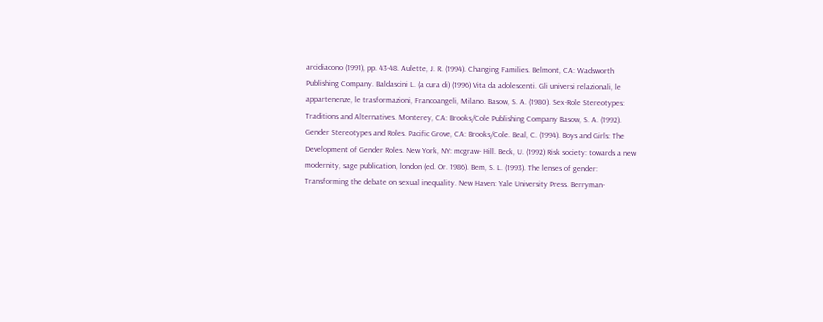arcidiacono (1991), pp. 43-48. Aulette, J. R. (1994). Changing Families. Belmont, CA: Wadsworth Publishing Company. Baldascini L. (a cura di) (1996) Vita da adolescenti. Gli universi relazionali, le appartenenze, le trasformazioni, Francoangeli, Milano. Basow, S. A. (1980). Sex-Role Stereotypes: Traditions and Alternatives. Monterey, CA: Brooks/Cole Publishing Company Basow, S. A. (1992). Gender Stereotypes and Roles. Pacific Grove, CA: Brooks/Cole. Beal, C. (1994). Boys and Girls: The Development of Gender Roles. New York, NY: mcgraw- Hill. Beck, U. (1992) Risk society: towards a new modernity, sage publication, london (ed. Or. 1986). Bem, S. L. (1993). The lenses of gender: Transforming the debate on sexual inequality. New Haven: Yale University Press. Berryman-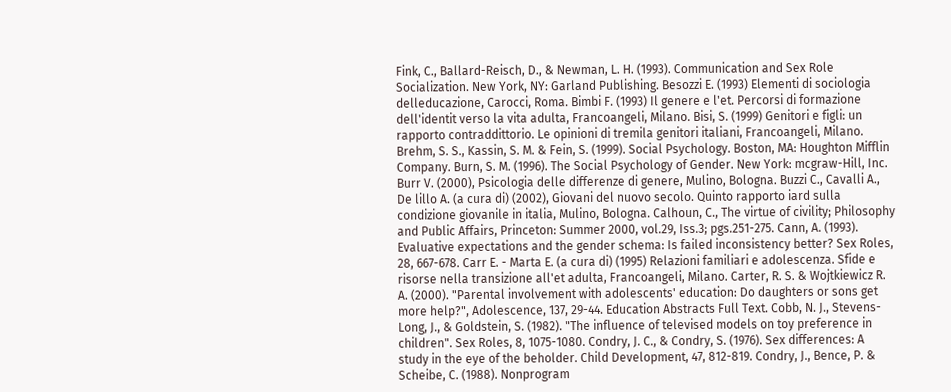Fink, C., Ballard-Reisch, D., & Newman, L. H. (1993). Communication and Sex Role Socialization. New York, NY: Garland Publishing. Besozzi E. (1993) Elementi di sociologia delleducazione, Carocci, Roma. Bimbi F. (1993) Il genere e l'et. Percorsi di formazione dell'identit verso la vita adulta, Francoangeli, Milano. Bisi, S. (1999) Genitori e figli: un rapporto contraddittorio. Le opinioni di tremila genitori italiani, Francoangeli, Milano. Brehm, S. S., Kassin, S. M. & Fein, S. (1999). Social Psychology. Boston, MA: Houghton Mifflin Company. Burn, S. M. (1996). The Social Psychology of Gender. New York: mcgraw-Hill, Inc. Burr V. (2000), Psicologia delle differenze di genere, Mulino, Bologna. Buzzi C., Cavalli A., De lillo A. (a cura di) (2002), Giovani del nuovo secolo. Quinto rapporto iard sulla condizione giovanile in italia, Mulino, Bologna. Calhoun, C., The virtue of civility; Philosophy and Public Affairs, Princeton: Summer 2000, vol.29, Iss.3; pgs.251-275. Cann, A. (1993). Evaluative expectations and the gender schema: Is failed inconsistency better? Sex Roles, 28, 667-678. Carr E. - Marta E. (a cura di) (1995) Relazioni familiari e adolescenza. Sfide e risorse nella transizione all'et adulta, Francoangeli, Milano. Carter, R. S. & Wojtkiewicz R. A. (2000). "Parental involvement with adolescents' education: Do daughters or sons get more help?", Adolescence, 137, 29-44. Education Abstracts Full Text. Cobb, N. J., Stevens-Long, J., & Goldstein, S. (1982). "The influence of televised models on toy preference in children". Sex Roles, 8, 1075-1080. Condry, J. C., & Condry, S. (1976). Sex differences: A study in the eye of the beholder. Child Development, 47, 812-819. Condry, J., Bence, P. & Scheibe, C. (1988). Nonprogram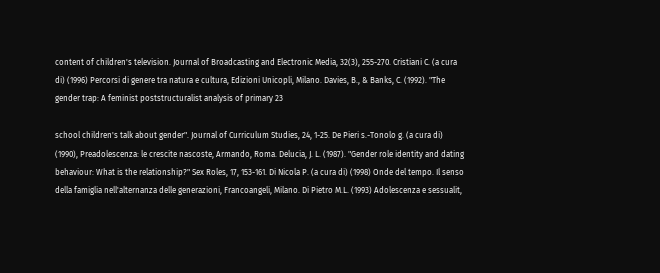content of children's television. Journal of Broadcasting and Electronic Media, 32(3), 255-270. Cristiani C. (a cura di) (1996) Percorsi di genere tra natura e cultura, Edizioni Unicopli, Milano. Davies, B., & Banks, C. (1992). "The gender trap: A feminist poststructuralist analysis of primary 23

school children's talk about gender". Journal of Curriculum Studies, 24, 1-25. De Pieri s.-Tonolo g. (a cura di) (1990), Preadolescenza: le crescite nascoste, Armando, Roma. Delucia, J. L. (1987). "Gender role identity and dating behaviour: What is the relationship?" Sex Roles, 17, 153-161. Di Nicola P. (a cura di) (1998) Onde del tempo. Il senso della famiglia nell'alternanza delle generazioni, Francoangeli, Milano. Di Pietro M.L. (1993) Adolescenza e sessualit,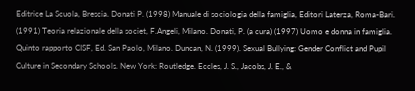Editrice La Scuola, Brescia. Donati P. (1998) Manuale di sociologia della famiglia, Editori Laterza, Roma-Bari. (1991) Teoria relazionale della societ, F.Angeli, Milano. Donati, P. (a cura) (1997) Uomo e donna in famiglia. Quinto rapporto CISF, Ed. San Paolo, Milano. Duncan, N. (1999). Sexual Bullying: Gender Conflict and Pupil Culture in Secondary Schools. New York: Routledge. Eccles, J. S., Jacobs, J. E., &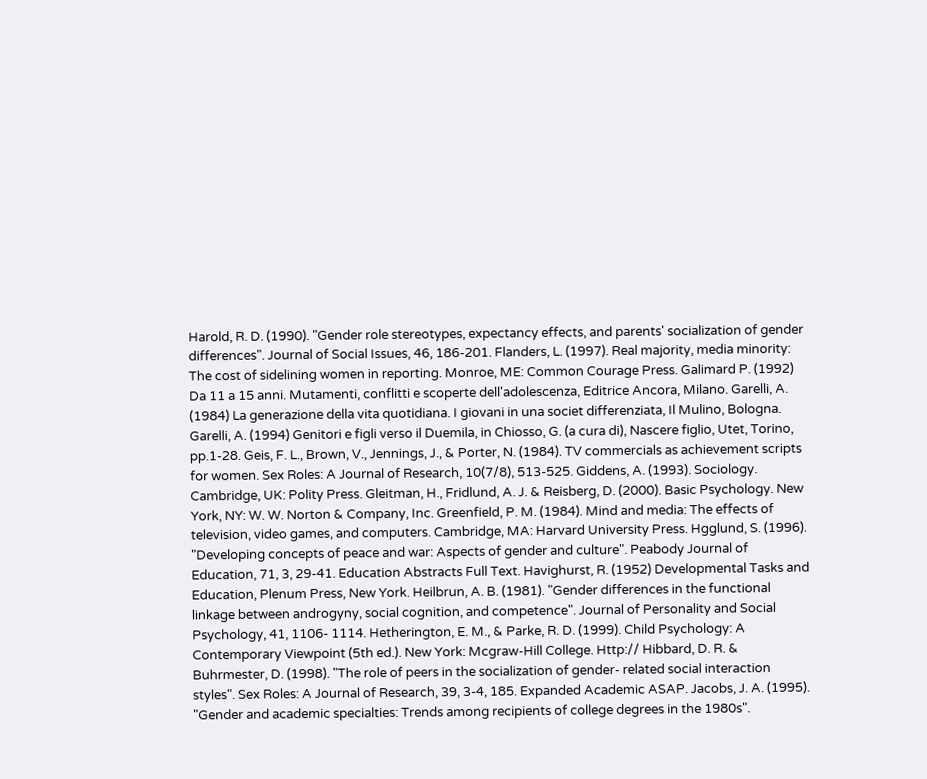Harold, R. D. (1990). "Gender role stereotypes, expectancy effects, and parents' socialization of gender differences". Journal of Social Issues, 46, 186-201. Flanders, L. (1997). Real majority, media minority: The cost of sidelining women in reporting. Monroe, ME: Common Courage Press. Galimard P. (1992) Da 11 a 15 anni. Mutamenti, conflitti e scoperte dell'adolescenza, Editrice Ancora, Milano. Garelli, A. (1984) La generazione della vita quotidiana. I giovani in una societ differenziata, Il Mulino, Bologna. Garelli, A. (1994) Genitori e figli verso il Duemila, in Chiosso, G. (a cura di), Nascere figlio, Utet, Torino, pp.1-28. Geis, F. L., Brown, V., Jennings, J., & Porter, N. (1984). TV commercials as achievement scripts for women. Sex Roles: A Journal of Research, 10(7/8), 513-525. Giddens, A. (1993). Sociology. Cambridge, UK: Polity Press. Gleitman, H., Fridlund, A. J. & Reisberg, D. (2000). Basic Psychology. New York, NY: W. W. Norton & Company, Inc. Greenfield, P. M. (1984). Mind and media: The effects of television, video games, and computers. Cambridge, MA: Harvard University Press. Hgglund, S. (1996). "Developing concepts of peace and war: Aspects of gender and culture". Peabody Journal of Education, 71, 3, 29-41. Education Abstracts Full Text. Havighurst, R. (1952) Developmental Tasks and Education, Plenum Press, New York. Heilbrun, A. B. (1981). "Gender differences in the functional linkage between androgyny, social cognition, and competence". Journal of Personality and Social Psychology, 41, 1106- 1114. Hetherington, E. M., & Parke, R. D. (1999). Child Psychology: A Contemporary Viewpoint (5th ed.). New York: Mcgraw-Hill College. Http:// Hibbard, D. R. & Buhrmester, D. (1998). "The role of peers in the socialization of gender- related social interaction styles". Sex Roles: A Journal of Research, 39, 3-4, 185. Expanded Academic ASAP. Jacobs, J. A. (1995). "Gender and academic specialties: Trends among recipients of college degrees in the 1980s".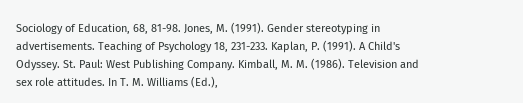Sociology of Education, 68, 81-98. Jones, M. (1991). Gender stereotyping in advertisements. Teaching of Psychology 18, 231-233. Kaplan, P. (1991). A Child's Odyssey. St. Paul: West Publishing Company. Kimball, M. M. (1986). Television and sex role attitudes. In T. M. Williams (Ed.),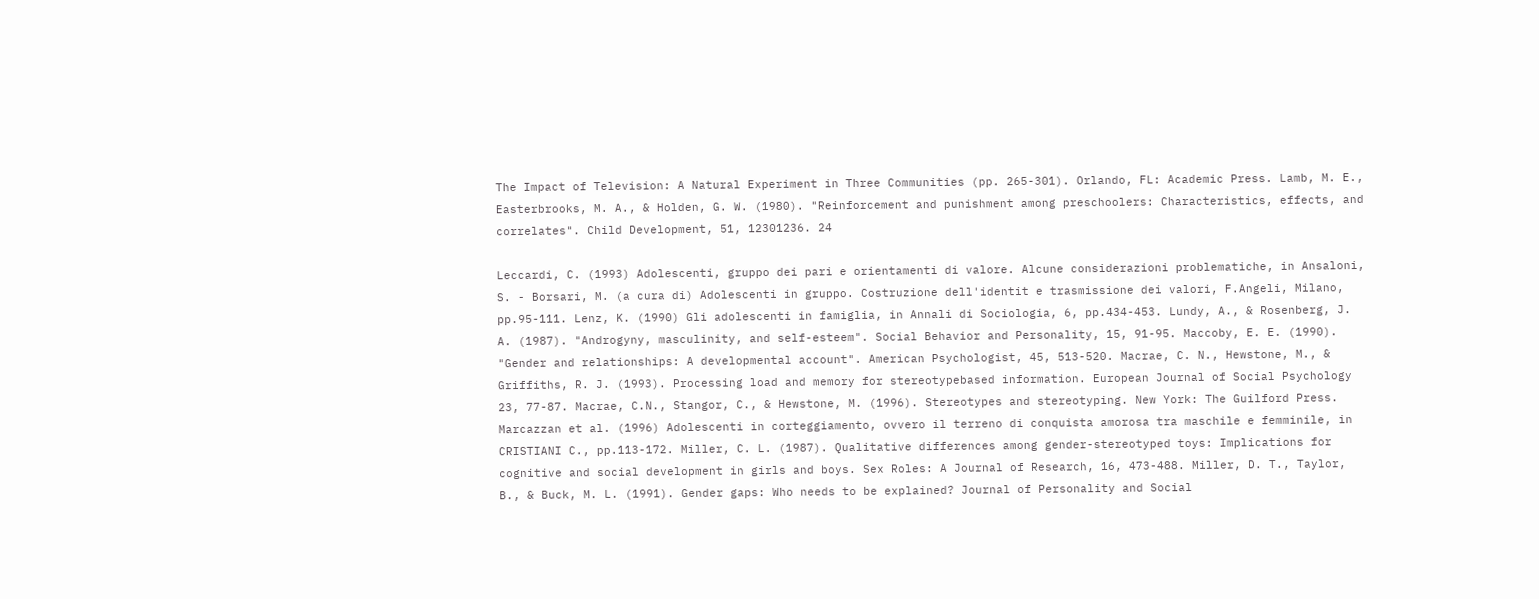The Impact of Television: A Natural Experiment in Three Communities (pp. 265-301). Orlando, FL: Academic Press. Lamb, M. E., Easterbrooks, M. A., & Holden, G. W. (1980). "Reinforcement and punishment among preschoolers: Characteristics, effects, and correlates". Child Development, 51, 12301236. 24

Leccardi, C. (1993) Adolescenti, gruppo dei pari e orientamenti di valore. Alcune considerazioni problematiche, in Ansaloni, S. - Borsari, M. (a cura di) Adolescenti in gruppo. Costruzione dell'identit e trasmissione dei valori, F.Angeli, Milano, pp.95-111. Lenz, K. (1990) Gli adolescenti in famiglia, in Annali di Sociologia, 6, pp.434-453. Lundy, A., & Rosenberg, J. A. (1987). "Androgyny, masculinity, and self-esteem". Social Behavior and Personality, 15, 91-95. Maccoby, E. E. (1990). "Gender and relationships: A developmental account". American Psychologist, 45, 513-520. Macrae, C. N., Hewstone, M., & Griffiths, R. J. (1993). Processing load and memory for stereotypebased information. European Journal of Social Psychology 23, 77-87. Macrae, C.N., Stangor, C., & Hewstone, M. (1996). Stereotypes and stereotyping. New York: The Guilford Press. Marcazzan et al. (1996) Adolescenti in corteggiamento, ovvero il terreno di conquista amorosa tra maschile e femminile, in CRISTIANI C., pp.113-172. Miller, C. L. (1987). Qualitative differences among gender-stereotyped toys: Implications for cognitive and social development in girls and boys. Sex Roles: A Journal of Research, 16, 473-488. Miller, D. T., Taylor, B., & Buck, M. L. (1991). Gender gaps: Who needs to be explained? Journal of Personality and Social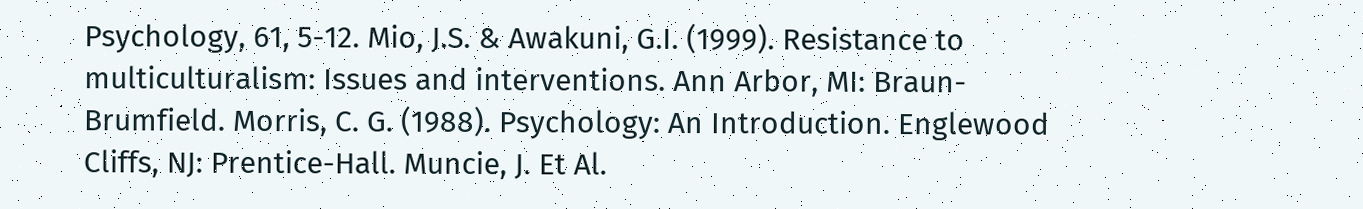Psychology, 61, 5-12. Mio, J.S. & Awakuni, G.I. (1999). Resistance to multiculturalism: Issues and interventions. Ann Arbor, MI: Braun-Brumfield. Morris, C. G. (1988). Psychology: An Introduction. Englewood Cliffs, NJ: Prentice-Hall. Muncie, J. Et Al.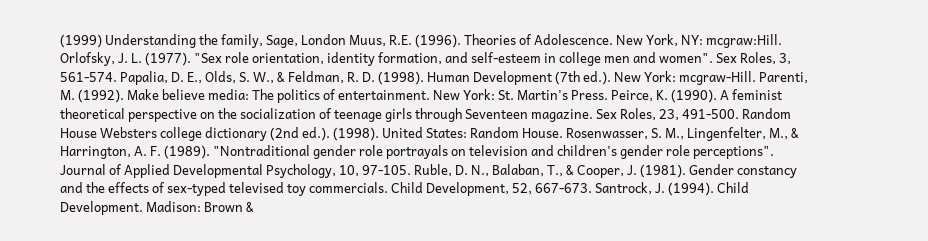(1999) Understanding the family, Sage, London Muus, R.E. (1996). Theories of Adolescence. New York, NY: mcgraw:Hill. Orlofsky, J. L. (1977). "Sex role orientation, identity formation, and self-esteem in college men and women". Sex Roles, 3, 561-574. Papalia, D. E., Olds, S. W., & Feldman, R. D. (1998). Human Development (7th ed.). New York: mcgraw-Hill. Parenti, M. (1992). Make believe media: The politics of entertainment. New York: St. Martin's Press. Peirce, K. (1990). A feminist theoretical perspective on the socialization of teenage girls through Seventeen magazine. Sex Roles, 23, 491-500. Random House Websters college dictionary (2nd ed.). (1998). United States: Random House. Rosenwasser, S. M., Lingenfelter, M., & Harrington, A. F. (1989). "Nontraditional gender role portrayals on television and children's gender role perceptions". Journal of Applied Developmental Psychology, 10, 97-105. Ruble, D. N., Balaban, T., & Cooper, J. (1981). Gender constancy and the effects of sex-typed televised toy commercials. Child Development, 52, 667-673. Santrock, J. (1994). Child Development. Madison: Brown &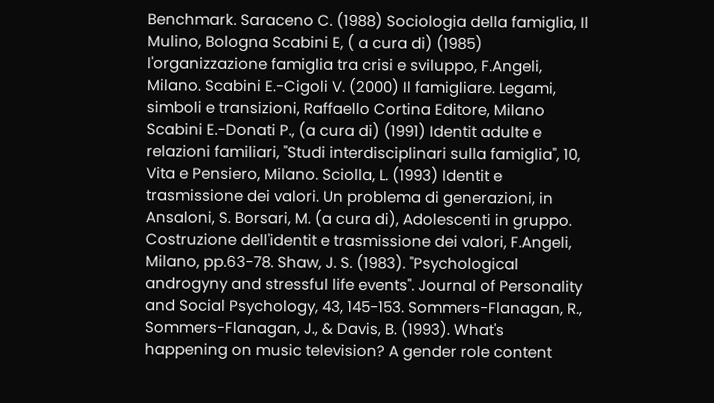Benchmark. Saraceno C. (1988) Sociologia della famiglia, Il Mulino, Bologna Scabini E, ( a cura di) (1985) l'organizzazione famiglia tra crisi e sviluppo, F.Angeli, Milano. Scabini E.-Cigoli V. (2000) Il famigliare. Legami, simboli e transizioni, Raffaello Cortina Editore, Milano Scabini E.-Donati P., (a cura di) (1991) Identit adulte e relazioni familiari, "Studi interdisciplinari sulla famiglia", 10, Vita e Pensiero, Milano. Sciolla, L. (1993) Identit e trasmissione dei valori. Un problema di generazioni, in Ansaloni, S. Borsari, M. (a cura di), Adolescenti in gruppo. Costruzione dell'identit e trasmissione dei valori, F.Angeli, Milano, pp.63-78. Shaw, J. S. (1983). "Psychological androgyny and stressful life events". Journal of Personality and Social Psychology, 43, 145-153. Sommers-Flanagan, R., Sommers-Flanagan, J., & Davis, B. (1993). What's happening on music television? A gender role content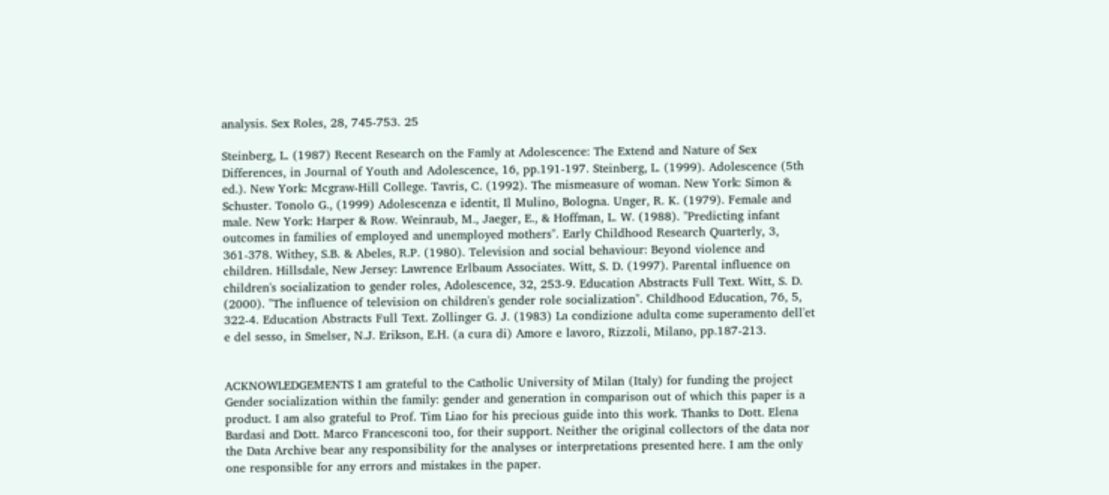analysis. Sex Roles, 28, 745-753. 25

Steinberg, L. (1987) Recent Research on the Famly at Adolescence: The Extend and Nature of Sex Differences, in Journal of Youth and Adolescence, 16, pp.191-197. Steinberg, L. (1999). Adolescence (5th ed.). New York: Mcgraw-Hill College. Tavris, C. (1992). The mismeasure of woman. New York: Simon & Schuster. Tonolo G., (1999) Adolescenza e identit, Il Mulino, Bologna. Unger, R. K. (1979). Female and male. New York: Harper & Row. Weinraub, M., Jaeger, E., & Hoffman, L. W. (1988). "Predicting infant outcomes in families of employed and unemployed mothers". Early Childhood Research Quarterly, 3, 361-378. Withey, S.B. & Abeles, R.P. (1980). Television and social behaviour: Beyond violence and children. Hillsdale, New Jersey: Lawrence Erlbaum Associates. Witt, S. D. (1997). Parental influence on children's socialization to gender roles, Adolescence, 32, 253-9. Education Abstracts Full Text. Witt, S. D. (2000). "The influence of television on children's gender role socialization". Childhood Education, 76, 5, 322-4. Education Abstracts Full Text. Zollinger G. J. (1983) La condizione adulta come superamento dell'et e del sesso, in Smelser, N.J. Erikson, E.H. (a cura di) Amore e lavoro, Rizzoli, Milano, pp.187-213.


ACKNOWLEDGEMENTS I am grateful to the Catholic University of Milan (Italy) for funding the project Gender socialization within the family: gender and generation in comparison out of which this paper is a product. I am also grateful to Prof. Tim Liao for his precious guide into this work. Thanks to Dott. Elena Bardasi and Dott. Marco Francesconi too, for their support. Neither the original collectors of the data nor the Data Archive bear any responsibility for the analyses or interpretations presented here. I am the only one responsible for any errors and mistakes in the paper.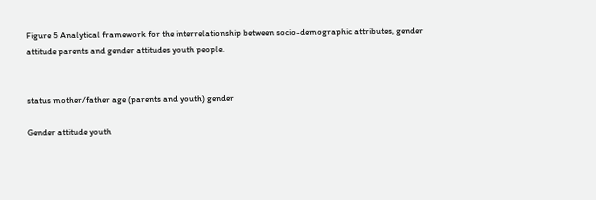Figure 5 Analytical framework for the interrelationship between socio-demographic attributes, gender attitude parents and gender attitudes youth people.


status mother/father age (parents and youth) gender

Gender attitude youth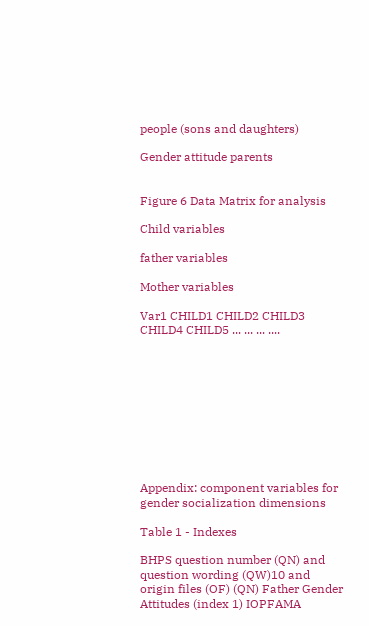people (sons and daughters)

Gender attitude parents


Figure 6 Data Matrix for analysis

Child variables

father variables

Mother variables

Var1 CHILD1 CHILD2 CHILD3 CHILD4 CHILD5 ... ... ... ....










Appendix: component variables for gender socialization dimensions

Table 1 - Indexes

BHPS question number (QN) and question wording (QW)10 and origin files (OF) (QN) Father Gender Attitudes (index 1) IOPFAMA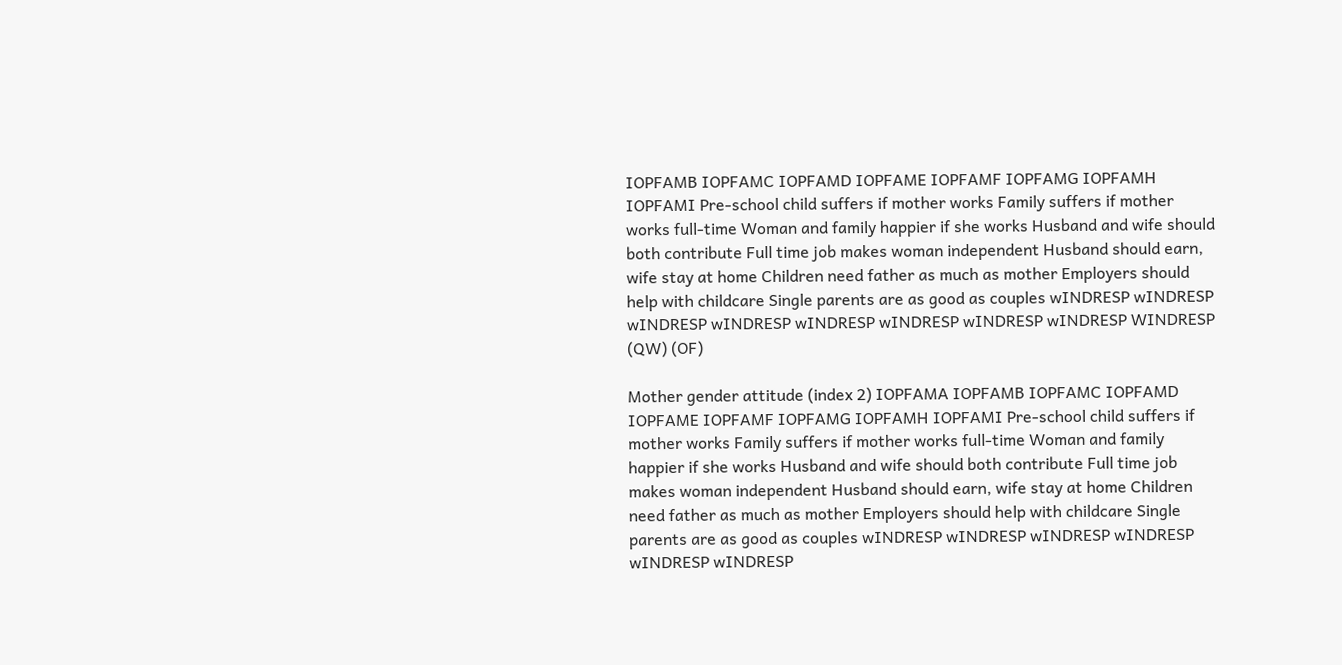IOPFAMB IOPFAMC IOPFAMD IOPFAME IOPFAMF IOPFAMG IOPFAMH IOPFAMI Pre-school child suffers if mother works Family suffers if mother works full-time Woman and family happier if she works Husband and wife should both contribute Full time job makes woman independent Husband should earn, wife stay at home Children need father as much as mother Employers should help with childcare Single parents are as good as couples wINDRESP wINDRESP wINDRESP wINDRESP wINDRESP wINDRESP wINDRESP wINDRESP WINDRESP (QW) (OF)

Mother gender attitude (index 2) IOPFAMA IOPFAMB IOPFAMC IOPFAMD IOPFAME IOPFAMF IOPFAMG IOPFAMH IOPFAMI Pre-school child suffers if mother works Family suffers if mother works full-time Woman and family happier if she works Husband and wife should both contribute Full time job makes woman independent Husband should earn, wife stay at home Children need father as much as mother Employers should help with childcare Single parents are as good as couples wINDRESP wINDRESP wINDRESP wINDRESP wINDRESP wINDRESP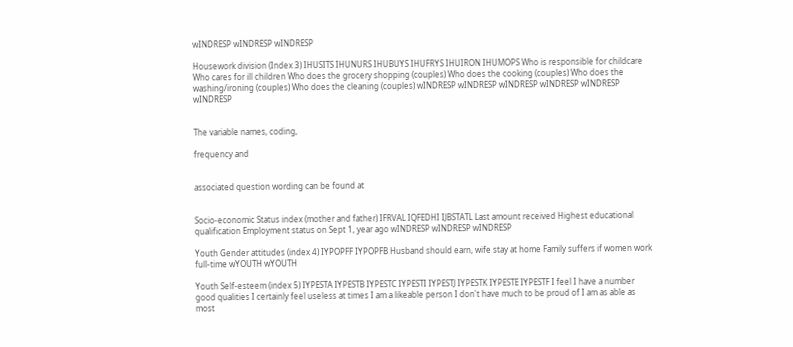wINDRESP wINDRESP wINDRESP

Housework division (Index 3) IHUSITS IHUNURS IHUBUYS IHUFRYS IHUIRON IHUMOPS Who is responsible for childcare Who cares for ill children Who does the grocery shopping (couples) Who does the cooking (couples) Who does the washing/ironing (couples) Who does the cleaning (couples) wINDRESP wINDRESP wINDRESP wINDRESP wINDRESP wINDRESP


The variable names, coding,

frequency and


associated question wording can be found at


Socio-economic Status index (mother and father) IFRVAL IQFEDHI IJBSTATL Last amount received Highest educational qualification Employment status on Sept 1, year ago wINDRESP wINDRESP wINDRESP

Youth Gender attitudes (index 4) IYPOPFF IYPOPFB Husband should earn, wife stay at home Family suffers if women work full-time wYOUTH wYOUTH

Youth Self-esteem (index 5) IYPESTA IYPESTB IYPESTC IYPESTI IYPESTJ IYPESTK IYPESTE IYPESTF I feel I have a number good qualities I certainly feel useless at times I am a likeable person I don't have much to be proud of I am as able as most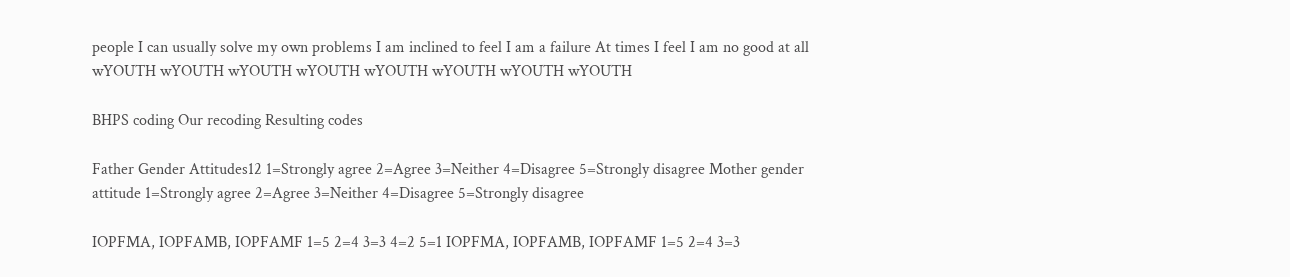people I can usually solve my own problems I am inclined to feel I am a failure At times I feel I am no good at all wYOUTH wYOUTH wYOUTH wYOUTH wYOUTH wYOUTH wYOUTH wYOUTH

BHPS coding Our recoding Resulting codes

Father Gender Attitudes12 1=Strongly agree 2=Agree 3=Neither 4=Disagree 5=Strongly disagree Mother gender attitude 1=Strongly agree 2=Agree 3=Neither 4=Disagree 5=Strongly disagree

IOPFMA, IOPFAMB, IOPFAMF 1=5 2=4 3=3 4=2 5=1 IOPFMA, IOPFAMB, IOPFAMF 1=5 2=4 3=3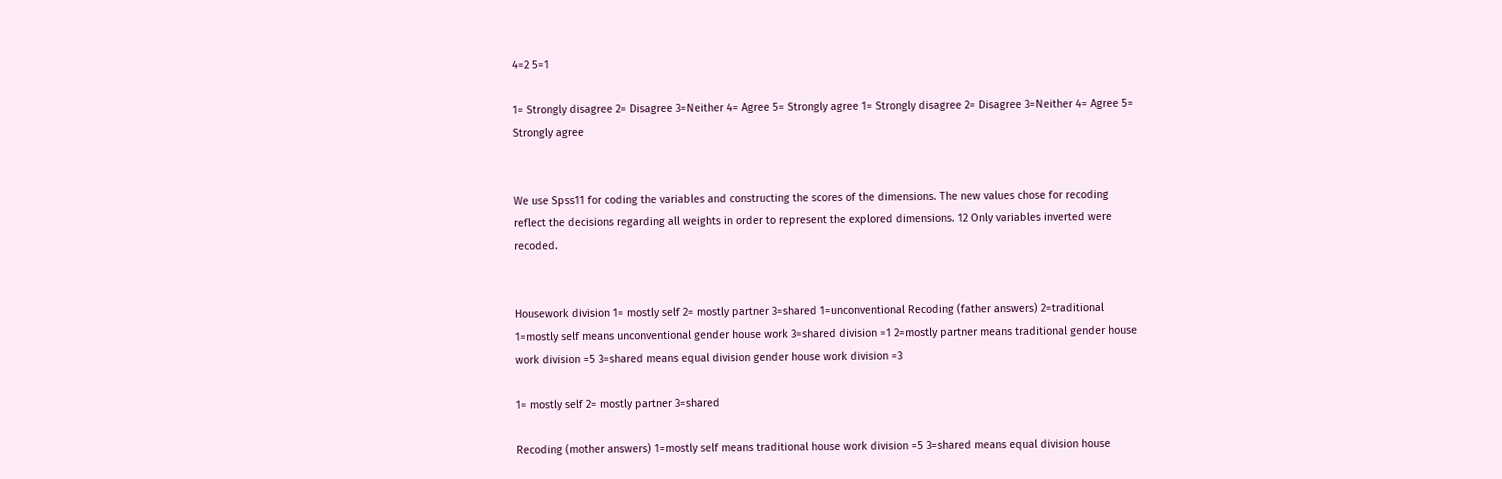4=2 5=1

1= Strongly disagree 2= Disagree 3=Neither 4= Agree 5= Strongly agree 1= Strongly disagree 2= Disagree 3=Neither 4= Agree 5= Strongly agree


We use Spss11 for coding the variables and constructing the scores of the dimensions. The new values chose for recoding reflect the decisions regarding all weights in order to represent the explored dimensions. 12 Only variables inverted were recoded.


Housework division 1= mostly self 2= mostly partner 3=shared 1=unconventional Recoding (father answers) 2=traditional 1=mostly self means unconventional gender house work 3=shared division =1 2=mostly partner means traditional gender house work division =5 3=shared means equal division gender house work division =3

1= mostly self 2= mostly partner 3=shared

Recoding (mother answers) 1=mostly self means traditional house work division =5 3=shared means equal division house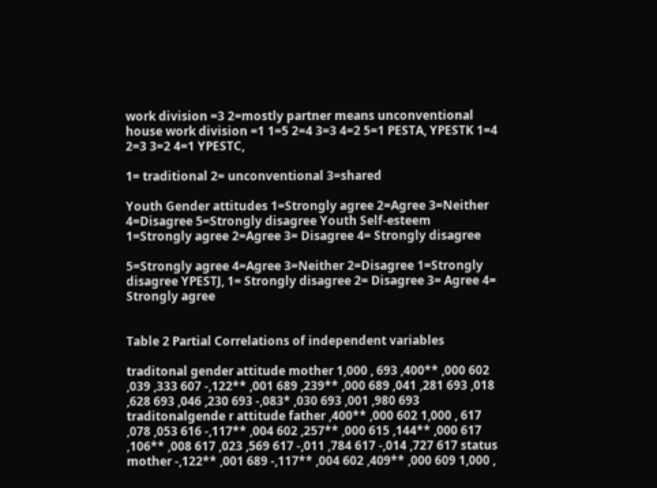work division =3 2=mostly partner means unconventional house work division =1 1=5 2=4 3=3 4=2 5=1 PESTA, YPESTK 1=4 2=3 3=2 4=1 YPESTC,

1= traditional 2= unconventional 3=shared

Youth Gender attitudes 1=Strongly agree 2=Agree 3=Neither 4=Disagree 5=Strongly disagree Youth Self-esteem 1=Strongly agree 2=Agree 3= Disagree 4= Strongly disagree

5=Strongly agree 4=Agree 3=Neither 2=Disagree 1=Strongly disagree YPESTJ, 1= Strongly disagree 2= Disagree 3= Agree 4= Strongly agree


Table 2 Partial Correlations of independent variables

traditonal gender attitude mother 1,000 , 693 ,400** ,000 602 ,039 ,333 607 -,122** ,001 689 ,239** ,000 689 ,041 ,281 693 ,018 ,628 693 ,046 ,230 693 -,083* ,030 693 ,001 ,980 693 traditonalgende r attitude father ,400** ,000 602 1,000 , 617 ,078 ,053 616 -,117** ,004 602 ,257** ,000 615 ,144** ,000 617 ,106** ,008 617 ,023 ,569 617 -,011 ,784 617 -,014 ,727 617 status mother -,122** ,001 689 -,117** ,004 602 ,409** ,000 609 1,000 ,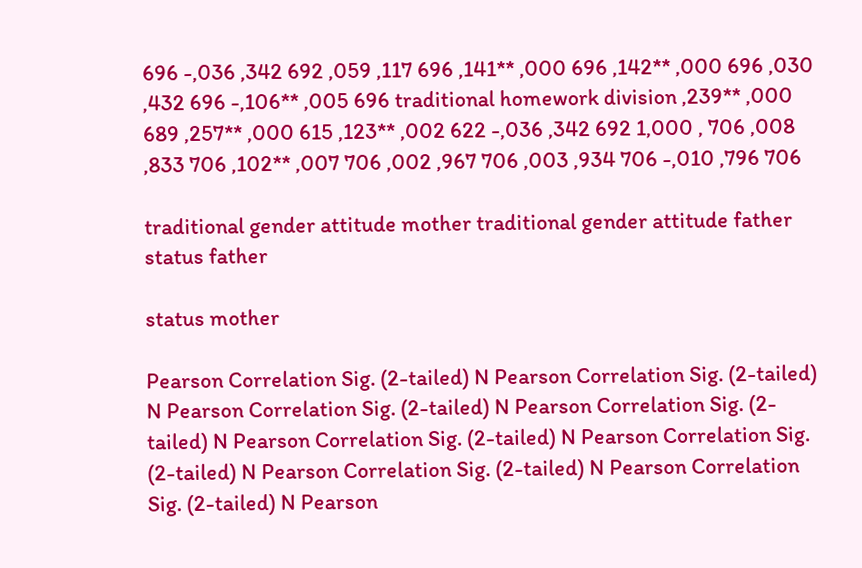696 -,036 ,342 692 ,059 ,117 696 ,141** ,000 696 ,142** ,000 696 ,030 ,432 696 -,106** ,005 696 traditional homework division ,239** ,000 689 ,257** ,000 615 ,123** ,002 622 -,036 ,342 692 1,000 , 706 ,008 ,833 706 ,102** ,007 706 ,002 ,967 706 ,003 ,934 706 -,010 ,796 706

traditional gender attitude mother traditional gender attitude father status father

status mother

Pearson Correlation Sig. (2-tailed) N Pearson Correlation Sig. (2-tailed) N Pearson Correlation Sig. (2-tailed) N Pearson Correlation Sig. (2-tailed) N Pearson Correlation Sig. (2-tailed) N Pearson Correlation Sig. (2-tailed) N Pearson Correlation Sig. (2-tailed) N Pearson Correlation Sig. (2-tailed) N Pearson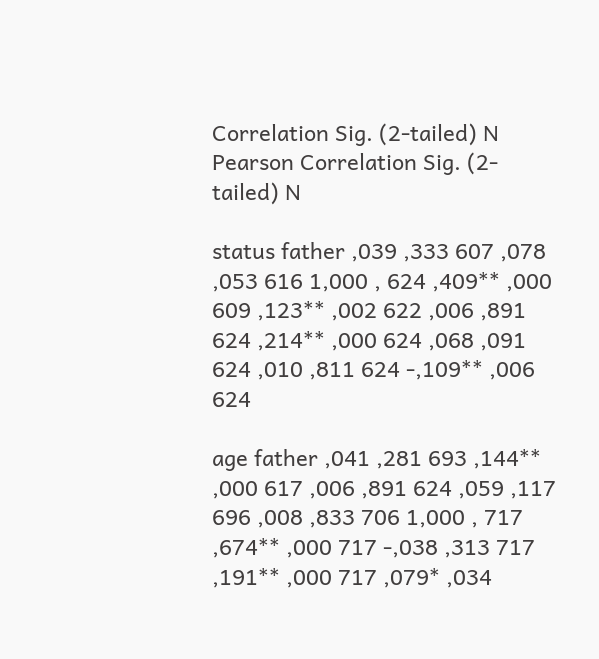Correlation Sig. (2-tailed) N Pearson Correlation Sig. (2-tailed) N

status father ,039 ,333 607 ,078 ,053 616 1,000 , 624 ,409** ,000 609 ,123** ,002 622 ,006 ,891 624 ,214** ,000 624 ,068 ,091 624 ,010 ,811 624 -,109** ,006 624

age father ,041 ,281 693 ,144** ,000 617 ,006 ,891 624 ,059 ,117 696 ,008 ,833 706 1,000 , 717 ,674** ,000 717 -,038 ,313 717 ,191** ,000 717 ,079* ,034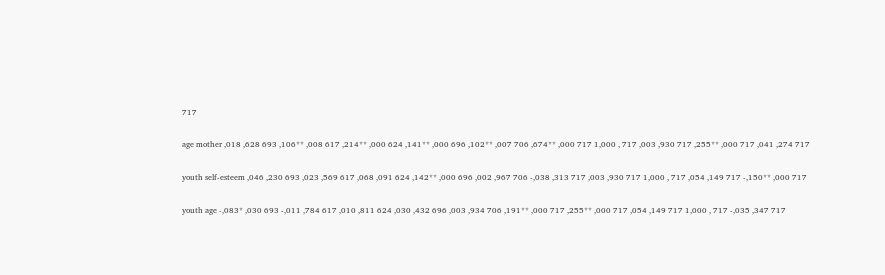717

age mother ,018 ,628 693 ,106** ,008 617 ,214** ,000 624 ,141** ,000 696 ,102** ,007 706 ,674** ,000 717 1,000 , 717 ,003 ,930 717 ,255** ,000 717 ,041 ,274 717

youth self-esteem ,046 ,230 693 ,023 ,569 617 ,068 ,091 624 ,142** ,000 696 ,002 ,967 706 -,038 ,313 717 ,003 ,930 717 1,000 , 717 ,054 ,149 717 -,150** ,000 717

youth age -,083* ,030 693 -,011 ,784 617 ,010 ,811 624 ,030 ,432 696 ,003 ,934 706 ,191** ,000 717 ,255** ,000 717 ,054 ,149 717 1,000 , 717 -,035 ,347 717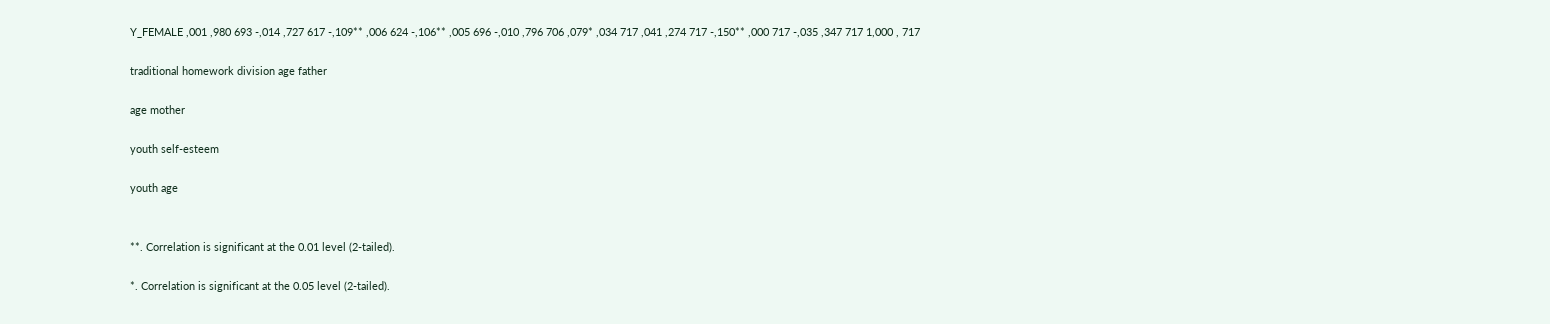Y_FEMALE ,001 ,980 693 -,014 ,727 617 -,109** ,006 624 -,106** ,005 696 -,010 ,796 706 ,079* ,034 717 ,041 ,274 717 -,150** ,000 717 -,035 ,347 717 1,000 , 717

traditional homework division age father

age mother

youth self-esteem

youth age


**. Correlation is significant at the 0.01 level (2-tailed).

*. Correlation is significant at the 0.05 level (2-tailed).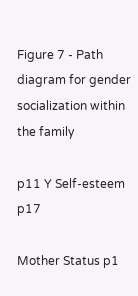Figure 7 - Path diagram for gender socialization within the family

p11 Y Self-esteem p17

Mother Status p1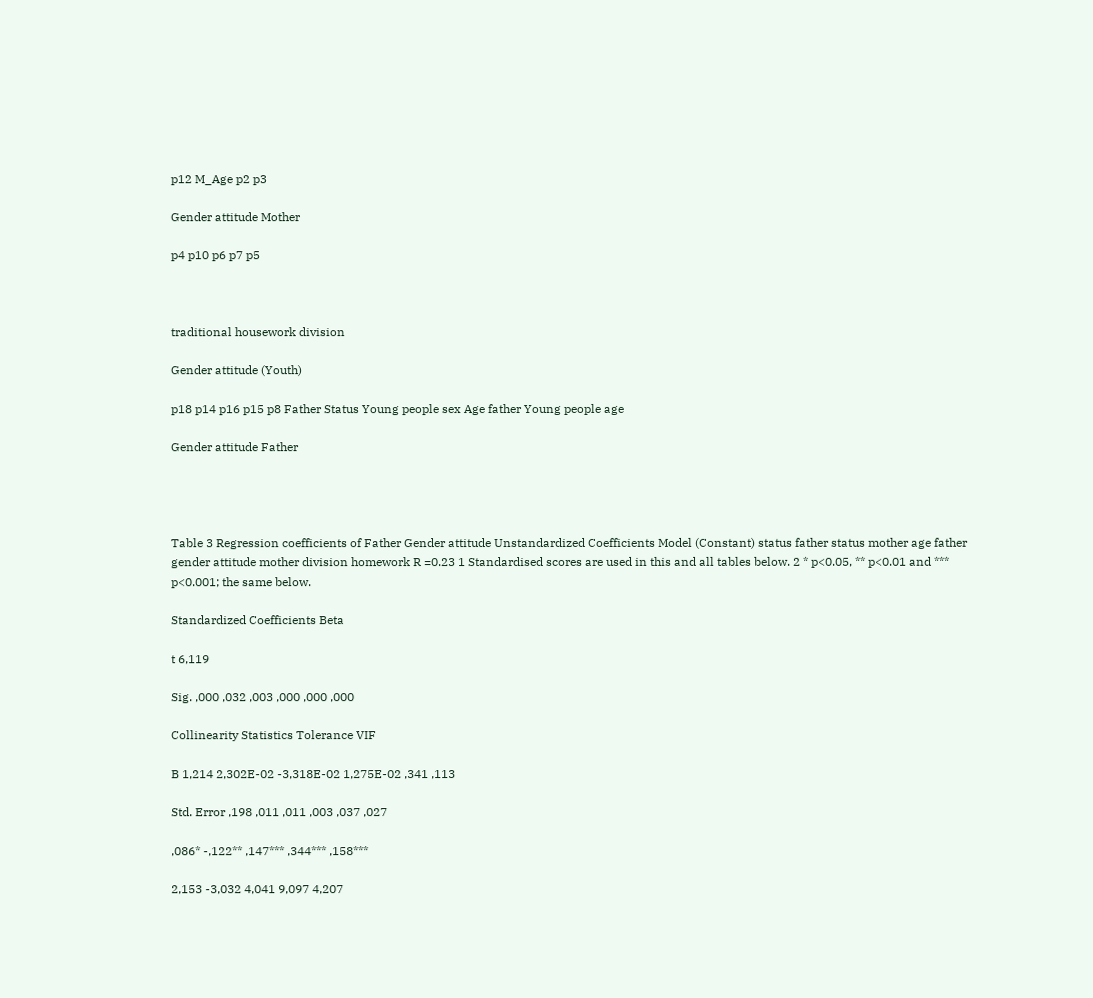p12 M_Age p2 p3

Gender attitude Mother

p4 p10 p6 p7 p5



traditional housework division

Gender attitude (Youth)

p18 p14 p16 p15 p8 Father Status Young people sex Age father Young people age

Gender attitude Father




Table 3 Regression coefficients of Father Gender attitude Unstandardized Coefficients Model (Constant) status father status mother age father gender attitude mother division homework R =0.23 1 Standardised scores are used in this and all tables below. 2 * p<0.05, ** p<0.01 and *** p<0.001; the same below.

Standardized Coefficients Beta

t 6,119

Sig. ,000 ,032 ,003 ,000 ,000 ,000

Collinearity Statistics Tolerance VIF

B 1,214 2,302E-02 -3,318E-02 1,275E-02 ,341 ,113

Std. Error ,198 ,011 ,011 ,003 ,037 ,027

,086* -,122** ,147*** ,344*** ,158***

2,153 -3,032 4,041 9,097 4,207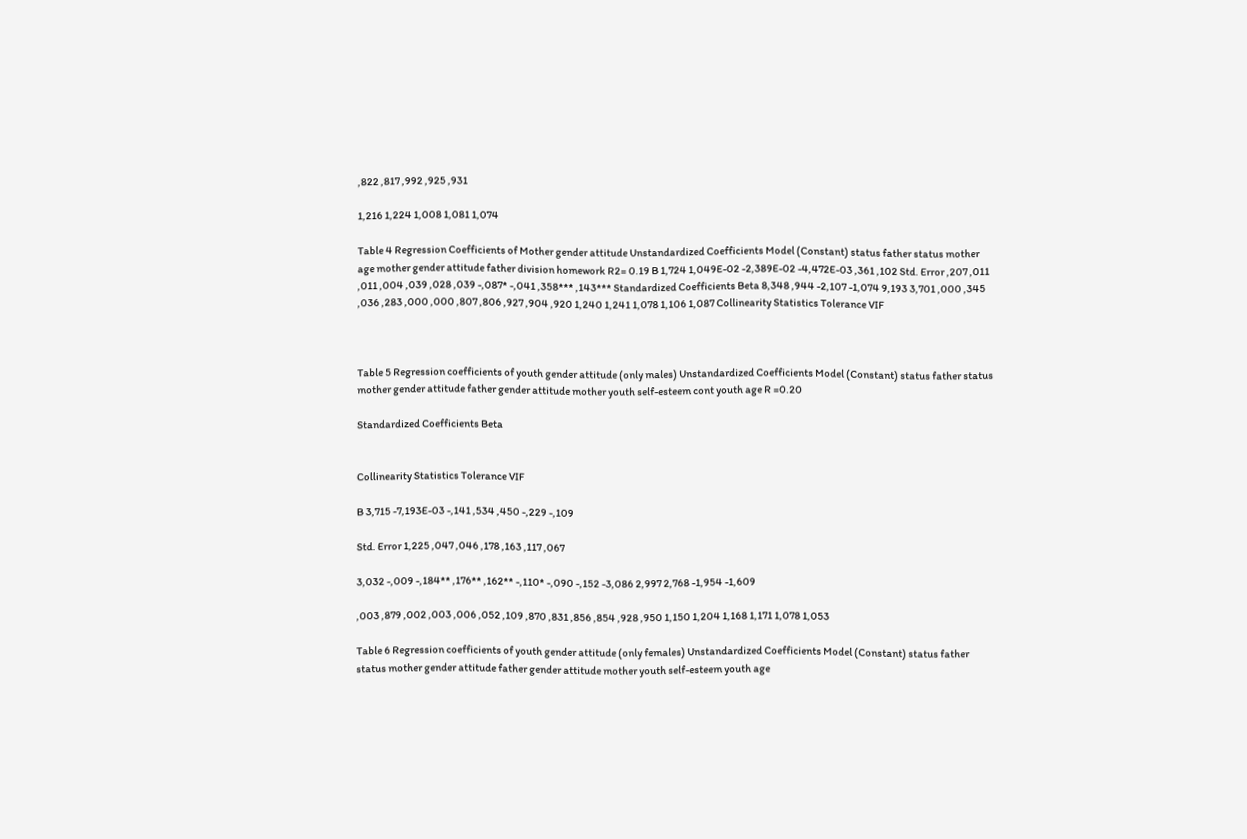,822 ,817 ,992 ,925 ,931

1,216 1,224 1,008 1,081 1,074

Table 4 Regression Coefficients of Mother gender attitude Unstandardized Coefficients Model (Constant) status father status mother age mother gender attitude father division homework R2= 0.19 B 1,724 1,049E-02 -2,389E-02 -4,472E-03 ,361 ,102 Std. Error ,207 ,011 ,011 ,004 ,039 ,028 ,039 -,087* -,041 ,358*** ,143*** Standardized Coefficients Beta 8,348 ,944 -2,107 -1,074 9,193 3,701 ,000 ,345 ,036 ,283 ,000 ,000 ,807 ,806 ,927 ,904 ,920 1,240 1,241 1,078 1,106 1,087 Collinearity Statistics Tolerance VIF



Table 5 Regression coefficients of youth gender attitude (only males) Unstandardized Coefficients Model (Constant) status father status mother gender attitude father gender attitude mother youth self-esteem cont youth age R =0.20

Standardized Coefficients Beta


Collinearity Statistics Tolerance VIF

B 3,715 -7,193E-03 -,141 ,534 ,450 -,229 -,109

Std. Error 1,225 ,047 ,046 ,178 ,163 ,117 ,067

3,032 -,009 -,184** ,176** ,162** -,110* -,090 -,152 -3,086 2,997 2,768 -1,954 -1,609

,003 ,879 ,002 ,003 ,006 ,052 ,109 ,870 ,831 ,856 ,854 ,928 ,950 1,150 1,204 1,168 1,171 1,078 1,053

Table 6 Regression coefficients of youth gender attitude (only females) Unstandardized Coefficients Model (Constant) status father status mother gender attitude father gender attitude mother youth self-esteem youth age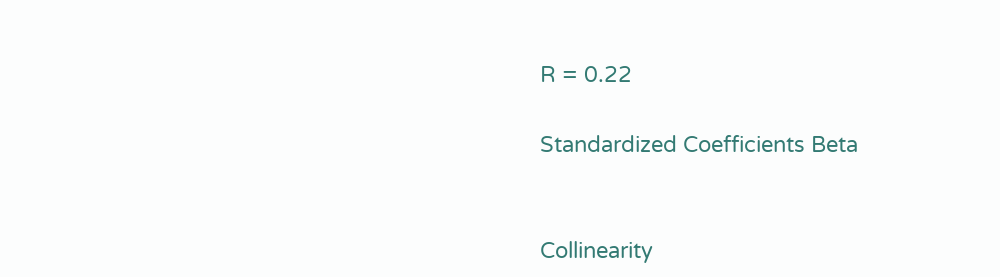R = 0.22

Standardized Coefficients Beta


Collinearity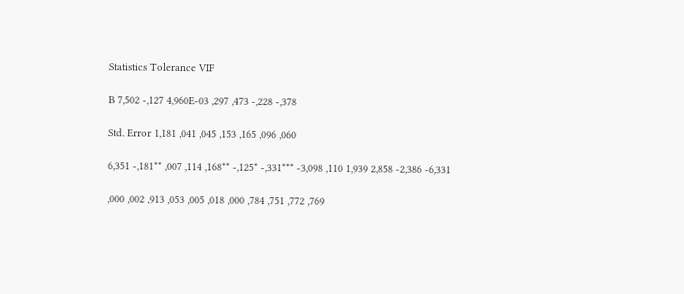Statistics Tolerance VIF

B 7,502 -,127 4,960E-03 ,297 ,473 -,228 -,378

Std. Error 1,181 ,041 ,045 ,153 ,165 ,096 ,060

6,351 -,181** ,007 ,114 ,168** -,125* -,331*** -3,098 ,110 1,939 2,858 -2,386 -6,331

,000 ,002 ,913 ,053 ,005 ,018 ,000 ,784 ,751 ,772 ,769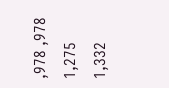,978 ,978 1,275 1,332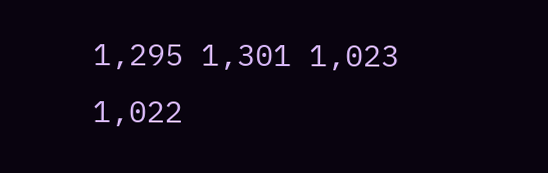1,295 1,301 1,023 1,022